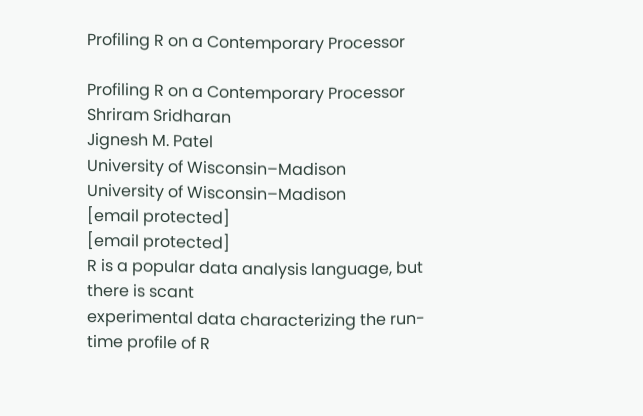Profiling R on a Contemporary Processor

Profiling R on a Contemporary Processor
Shriram Sridharan
Jignesh M. Patel
University of Wisconsin–Madison
University of Wisconsin–Madison
[email protected]
[email protected]
R is a popular data analysis language, but there is scant
experimental data characterizing the run-time profile of R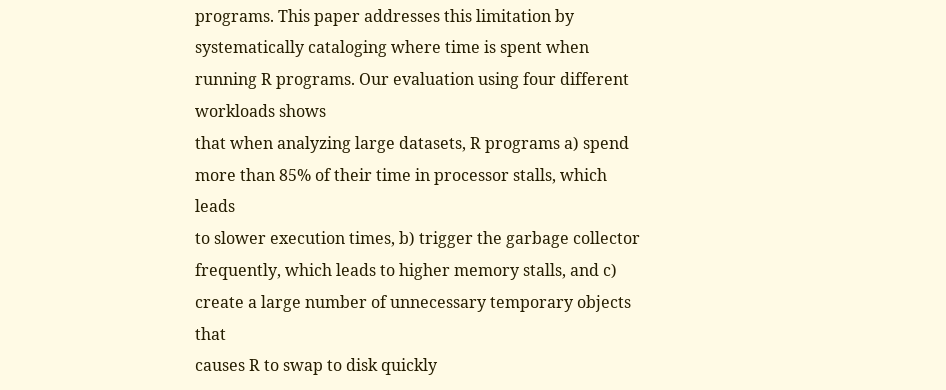programs. This paper addresses this limitation by systematically cataloging where time is spent when running R programs. Our evaluation using four different workloads shows
that when analyzing large datasets, R programs a) spend
more than 85% of their time in processor stalls, which leads
to slower execution times, b) trigger the garbage collector
frequently, which leads to higher memory stalls, and c) create a large number of unnecessary temporary objects that
causes R to swap to disk quickly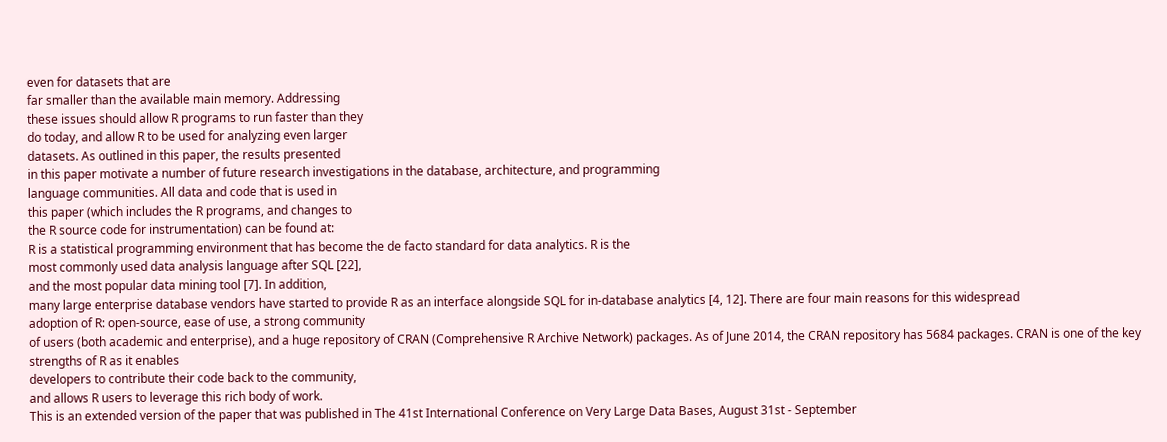even for datasets that are
far smaller than the available main memory. Addressing
these issues should allow R programs to run faster than they
do today, and allow R to be used for analyzing even larger
datasets. As outlined in this paper, the results presented
in this paper motivate a number of future research investigations in the database, architecture, and programming
language communities. All data and code that is used in
this paper (which includes the R programs, and changes to
the R source code for instrumentation) can be found at:
R is a statistical programming environment that has become the de facto standard for data analytics. R is the
most commonly used data analysis language after SQL [22],
and the most popular data mining tool [7]. In addition,
many large enterprise database vendors have started to provide R as an interface alongside SQL for in-database analytics [4, 12]. There are four main reasons for this widespread
adoption of R: open-source, ease of use, a strong community
of users (both academic and enterprise), and a huge repository of CRAN (Comprehensive R Archive Network) packages. As of June 2014, the CRAN repository has 5684 packages. CRAN is one of the key strengths of R as it enables
developers to contribute their code back to the community,
and allows R users to leverage this rich body of work.
This is an extended version of the paper that was published in The 41st International Conference on Very Large Data Bases, August 31st - September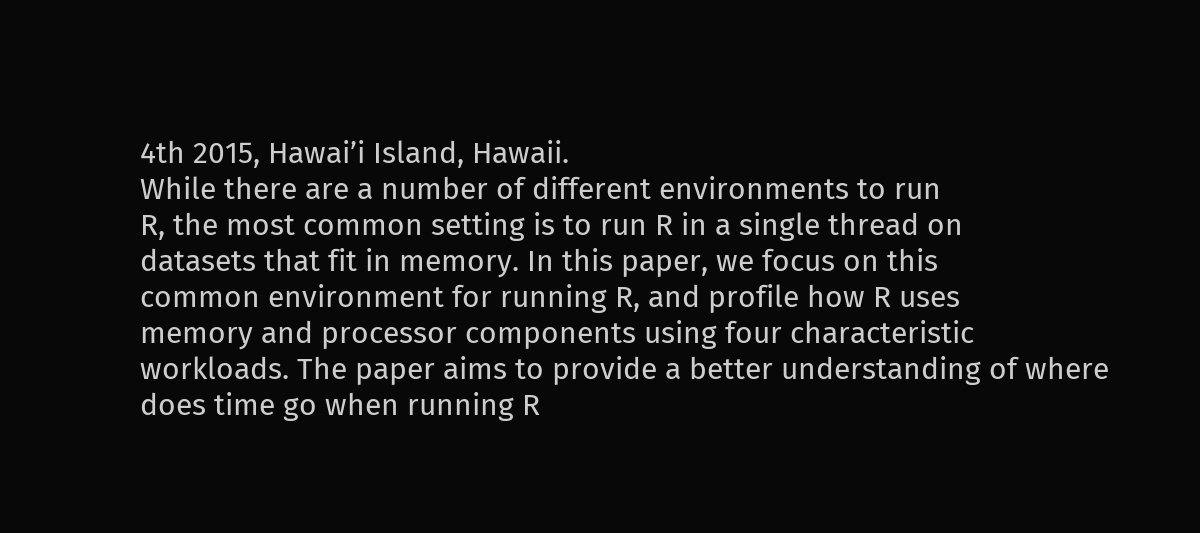4th 2015, Hawai’i Island, Hawaii.
While there are a number of different environments to run
R, the most common setting is to run R in a single thread on
datasets that fit in memory. In this paper, we focus on this
common environment for running R, and profile how R uses
memory and processor components using four characteristic
workloads. The paper aims to provide a better understanding of where does time go when running R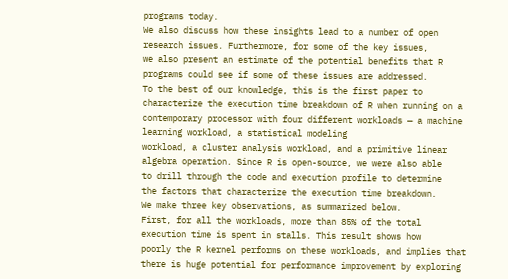programs today.
We also discuss how these insights lead to a number of open
research issues. Furthermore, for some of the key issues,
we also present an estimate of the potential benefits that R
programs could see if some of these issues are addressed.
To the best of our knowledge, this is the first paper to
characterize the execution time breakdown of R when running on a contemporary processor with four different workloads — a machine learning workload, a statistical modeling
workload, a cluster analysis workload, and a primitive linear
algebra operation. Since R is open-source, we were also able
to drill through the code and execution profile to determine
the factors that characterize the execution time breakdown.
We make three key observations, as summarized below.
First, for all the workloads, more than 85% of the total
execution time is spent in stalls. This result shows how
poorly the R kernel performs on these workloads, and implies that there is huge potential for performance improvement by exploring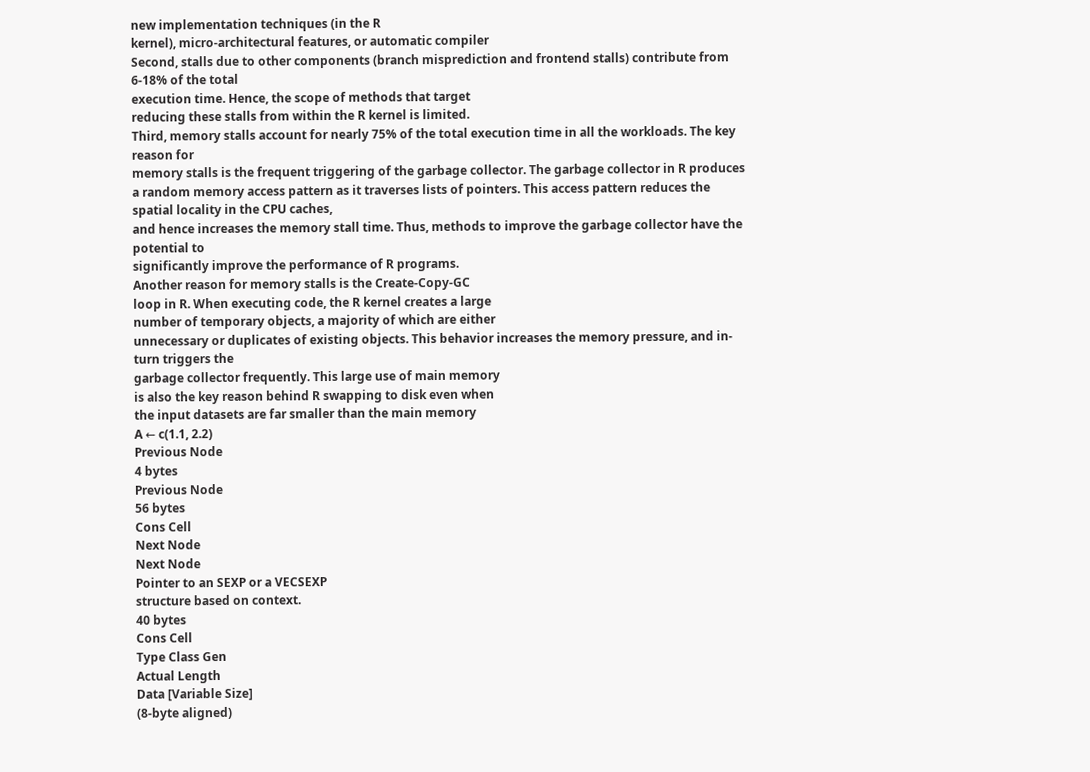new implementation techniques (in the R
kernel), micro-architectural features, or automatic compiler
Second, stalls due to other components (branch misprediction and frontend stalls) contribute from 6-18% of the total
execution time. Hence, the scope of methods that target
reducing these stalls from within the R kernel is limited.
Third, memory stalls account for nearly 75% of the total execution time in all the workloads. The key reason for
memory stalls is the frequent triggering of the garbage collector. The garbage collector in R produces a random memory access pattern as it traverses lists of pointers. This access pattern reduces the spatial locality in the CPU caches,
and hence increases the memory stall time. Thus, methods to improve the garbage collector have the potential to
significantly improve the performance of R programs.
Another reason for memory stalls is the Create-Copy-GC
loop in R. When executing code, the R kernel creates a large
number of temporary objects, a majority of which are either
unnecessary or duplicates of existing objects. This behavior increases the memory pressure, and in-turn triggers the
garbage collector frequently. This large use of main memory
is also the key reason behind R swapping to disk even when
the input datasets are far smaller than the main memory
A ← c(1.1, 2.2)
Previous Node
4 bytes
Previous Node
56 bytes
Cons Cell
Next Node
Next Node
Pointer to an SEXP or a VECSEXP
structure based on context.
40 bytes
Cons Cell
Type Class Gen
Actual Length
Data [Variable Size]
(8-byte aligned)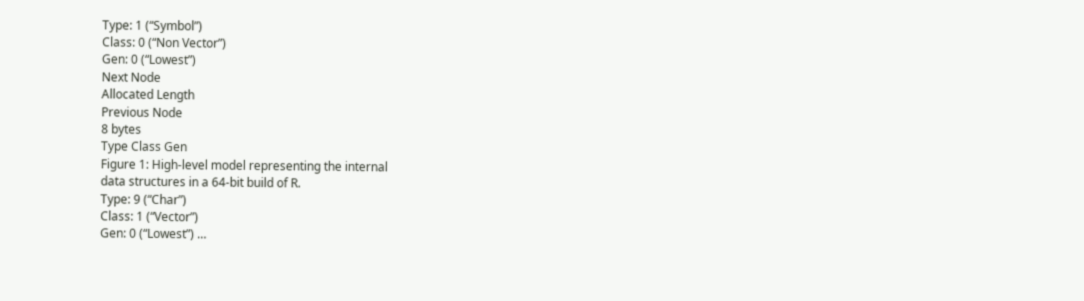Type: 1 (“Symbol”)
Class: 0 (“Non Vector”)
Gen: 0 (“Lowest”)
Next Node
Allocated Length
Previous Node
8 bytes
Type Class Gen
Figure 1: High-level model representing the internal
data structures in a 64-bit build of R.
Type: 9 (“Char”)
Class: 1 (“Vector”)
Gen: 0 (“Lowest”) …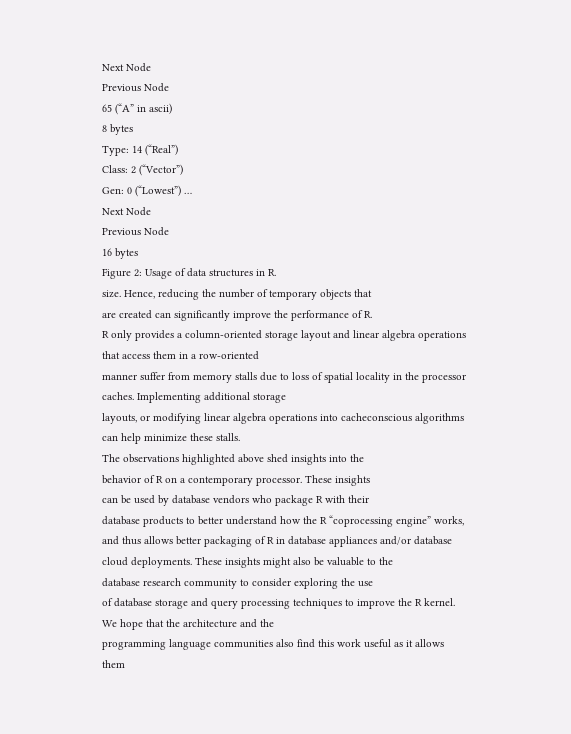Next Node
Previous Node
65 (“A” in ascii)
8 bytes
Type: 14 (“Real”)
Class: 2 (“Vector”)
Gen: 0 (“Lowest”) …
Next Node
Previous Node
16 bytes
Figure 2: Usage of data structures in R.
size. Hence, reducing the number of temporary objects that
are created can significantly improve the performance of R.
R only provides a column-oriented storage layout and linear algebra operations that access them in a row-oriented
manner suffer from memory stalls due to loss of spatial locality in the processor caches. Implementing additional storage
layouts, or modifying linear algebra operations into cacheconscious algorithms can help minimize these stalls.
The observations highlighted above shed insights into the
behavior of R on a contemporary processor. These insights
can be used by database vendors who package R with their
database products to better understand how the R “coprocessing engine” works, and thus allows better packaging of R in database appliances and/or database cloud deployments. These insights might also be valuable to the
database research community to consider exploring the use
of database storage and query processing techniques to improve the R kernel. We hope that the architecture and the
programming language communities also find this work useful as it allows them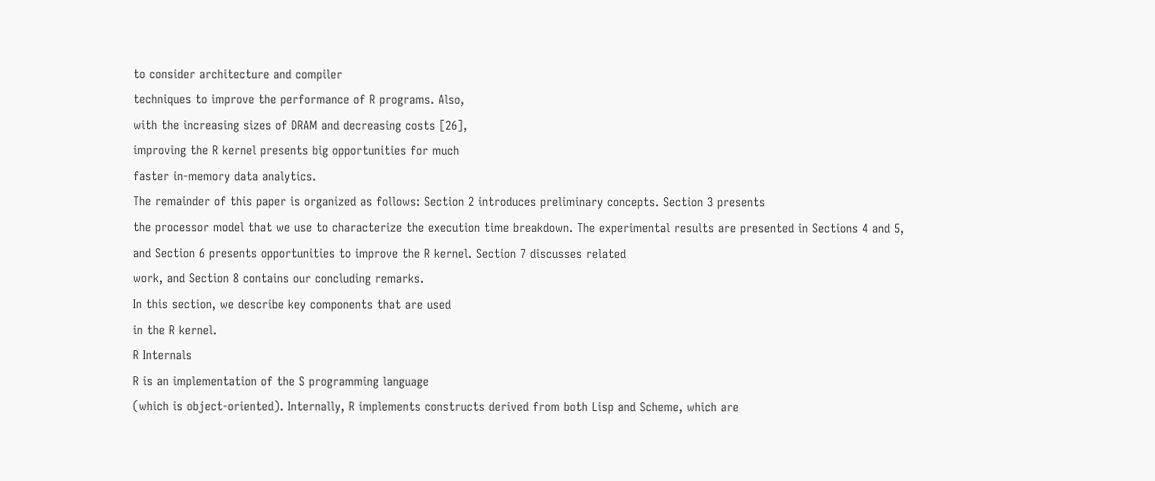to consider architecture and compiler
techniques to improve the performance of R programs. Also,
with the increasing sizes of DRAM and decreasing costs [26],
improving the R kernel presents big opportunities for much
faster in-memory data analytics.
The remainder of this paper is organized as follows: Section 2 introduces preliminary concepts. Section 3 presents
the processor model that we use to characterize the execution time breakdown. The experimental results are presented in Sections 4 and 5, and Section 6 presents opportunities to improve the R kernel. Section 7 discusses related
work, and Section 8 contains our concluding remarks.
In this section, we describe key components that are used
in the R kernel.
R Internals
R is an implementation of the S programming language
(which is object-oriented). Internally, R implements constructs derived from both Lisp and Scheme, which are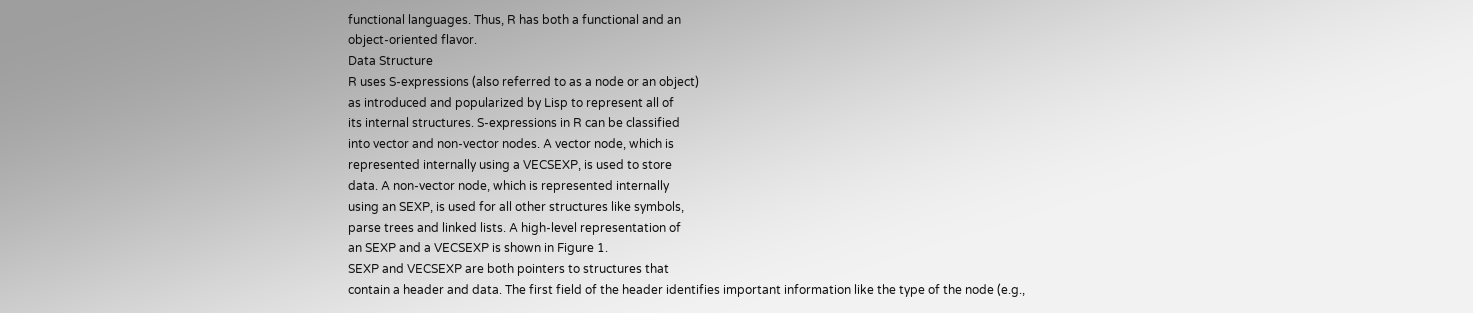functional languages. Thus, R has both a functional and an
object-oriented flavor.
Data Structure
R uses S-expressions (also referred to as a node or an object)
as introduced and popularized by Lisp to represent all of
its internal structures. S-expressions in R can be classified
into vector and non-vector nodes. A vector node, which is
represented internally using a VECSEXP, is used to store
data. A non-vector node, which is represented internally
using an SEXP, is used for all other structures like symbols,
parse trees and linked lists. A high-level representation of
an SEXP and a VECSEXP is shown in Figure 1.
SEXP and VECSEXP are both pointers to structures that
contain a header and data. The first field of the header identifies important information like the type of the node (e.g.,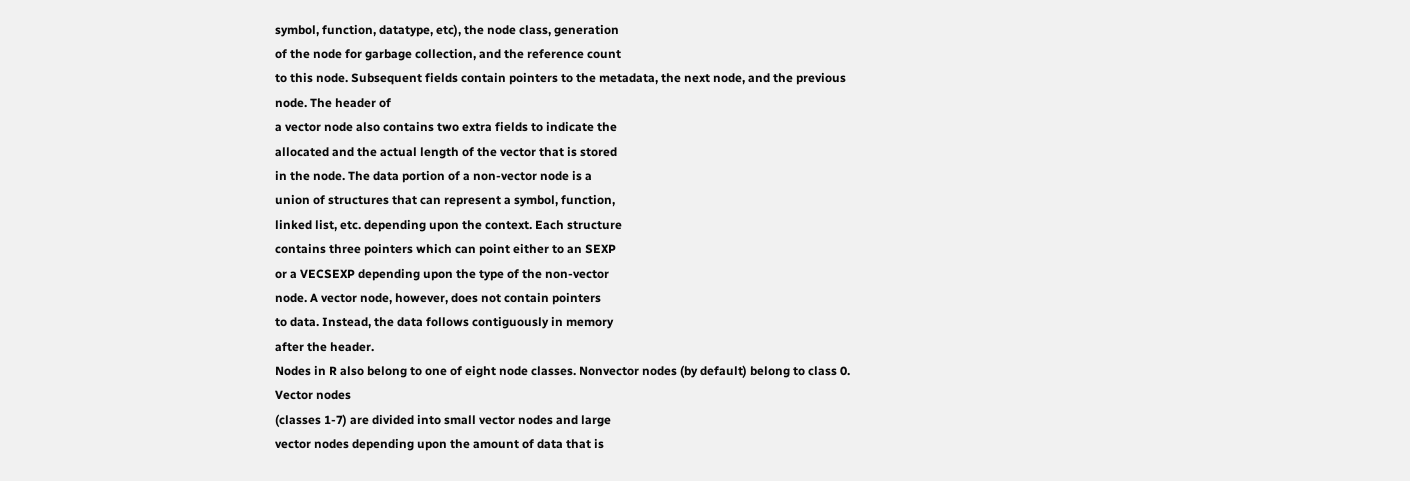symbol, function, datatype, etc), the node class, generation
of the node for garbage collection, and the reference count
to this node. Subsequent fields contain pointers to the metadata, the next node, and the previous node. The header of
a vector node also contains two extra fields to indicate the
allocated and the actual length of the vector that is stored
in the node. The data portion of a non-vector node is a
union of structures that can represent a symbol, function,
linked list, etc. depending upon the context. Each structure
contains three pointers which can point either to an SEXP
or a VECSEXP depending upon the type of the non-vector
node. A vector node, however, does not contain pointers
to data. Instead, the data follows contiguously in memory
after the header.
Nodes in R also belong to one of eight node classes. Nonvector nodes (by default) belong to class 0. Vector nodes
(classes 1-7) are divided into small vector nodes and large
vector nodes depending upon the amount of data that is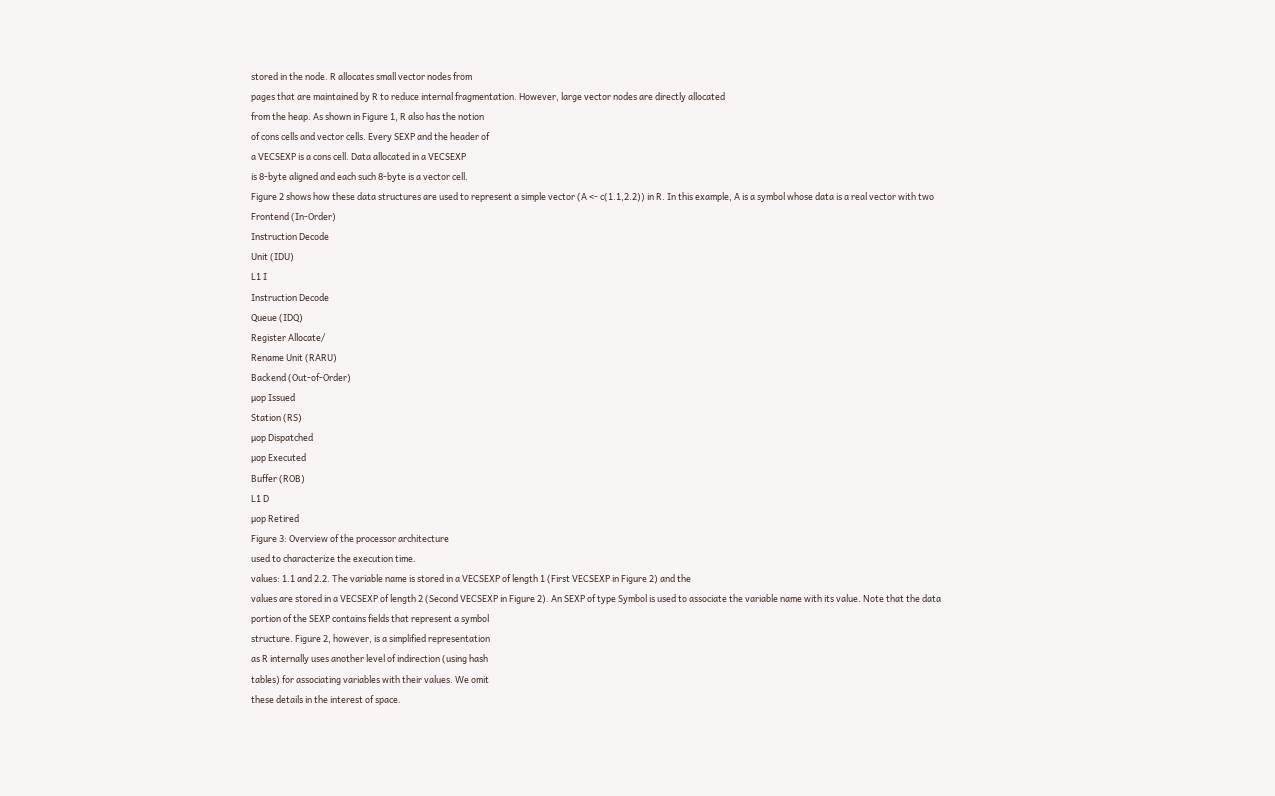stored in the node. R allocates small vector nodes from
pages that are maintained by R to reduce internal fragmentation. However, large vector nodes are directly allocated
from the heap. As shown in Figure 1, R also has the notion
of cons cells and vector cells. Every SEXP and the header of
a VECSEXP is a cons cell. Data allocated in a VECSEXP
is 8-byte aligned and each such 8-byte is a vector cell.
Figure 2 shows how these data structures are used to represent a simple vector (A <- c(1.1,2.2)) in R. In this example, A is a symbol whose data is a real vector with two
Frontend (In-Order)
Instruction Decode
Unit (IDU)
L1 I
Instruction Decode
Queue (IDQ)
Register Allocate/
Rename Unit (RARU)
Backend (Out-of-Order)
µop Issued
Station (RS)
µop Dispatched
µop Executed
Buffer (ROB)
L1 D
µop Retired
Figure 3: Overview of the processor architecture
used to characterize the execution time.
values: 1.1 and 2.2. The variable name is stored in a VECSEXP of length 1 (First VECSEXP in Figure 2) and the
values are stored in a VECSEXP of length 2 (Second VECSEXP in Figure 2). An SEXP of type Symbol is used to associate the variable name with its value. Note that the data
portion of the SEXP contains fields that represent a symbol
structure. Figure 2, however, is a simplified representation
as R internally uses another level of indirection (using hash
tables) for associating variables with their values. We omit
these details in the interest of space.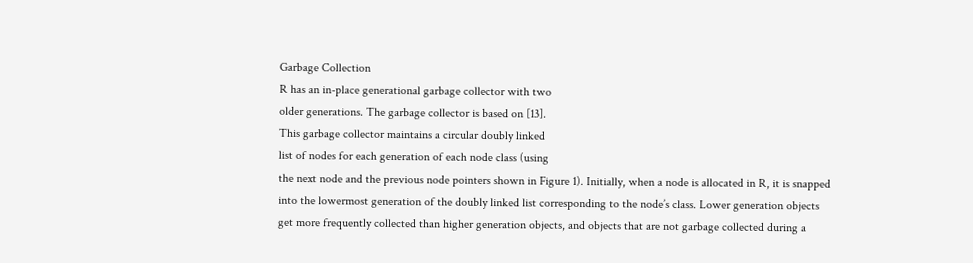Garbage Collection
R has an in-place generational garbage collector with two
older generations. The garbage collector is based on [13].
This garbage collector maintains a circular doubly linked
list of nodes for each generation of each node class (using
the next node and the previous node pointers shown in Figure 1). Initially, when a node is allocated in R, it is snapped
into the lowermost generation of the doubly linked list corresponding to the node’s class. Lower generation objects
get more frequently collected than higher generation objects, and objects that are not garbage collected during a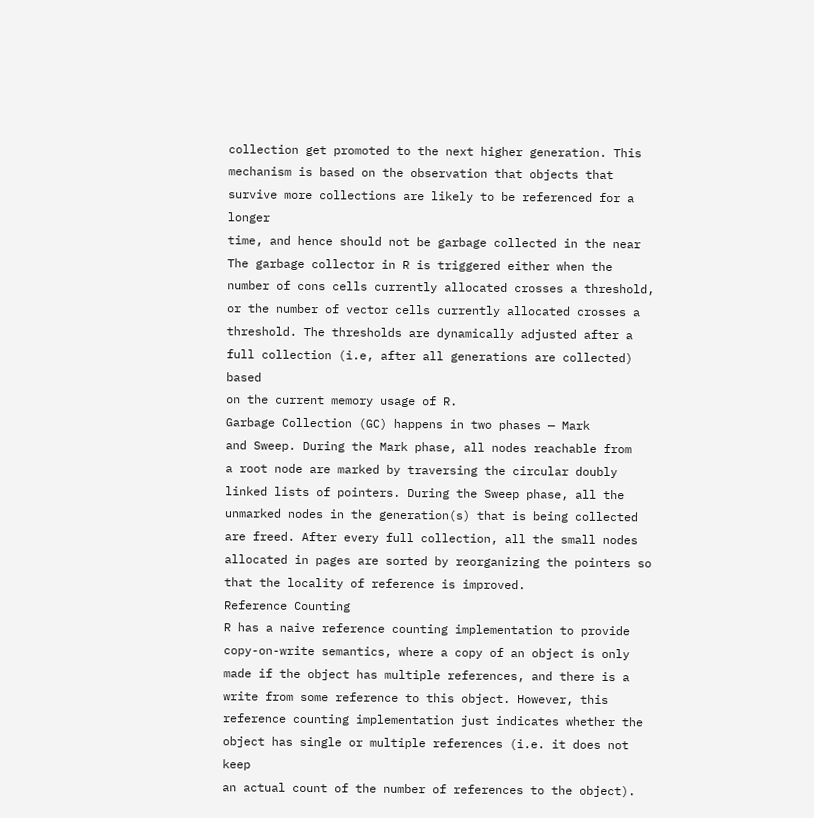collection get promoted to the next higher generation. This
mechanism is based on the observation that objects that survive more collections are likely to be referenced for a longer
time, and hence should not be garbage collected in the near
The garbage collector in R is triggered either when the
number of cons cells currently allocated crosses a threshold,
or the number of vector cells currently allocated crosses a
threshold. The thresholds are dynamically adjusted after a
full collection (i.e, after all generations are collected) based
on the current memory usage of R.
Garbage Collection (GC) happens in two phases — Mark
and Sweep. During the Mark phase, all nodes reachable from
a root node are marked by traversing the circular doubly
linked lists of pointers. During the Sweep phase, all the
unmarked nodes in the generation(s) that is being collected
are freed. After every full collection, all the small nodes
allocated in pages are sorted by reorganizing the pointers so
that the locality of reference is improved.
Reference Counting
R has a naive reference counting implementation to provide
copy-on-write semantics, where a copy of an object is only
made if the object has multiple references, and there is a
write from some reference to this object. However, this reference counting implementation just indicates whether the
object has single or multiple references (i.e. it does not keep
an actual count of the number of references to the object).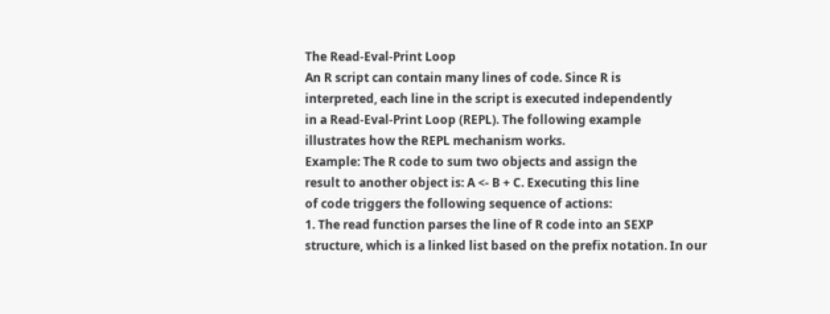The Read-Eval-Print Loop
An R script can contain many lines of code. Since R is
interpreted, each line in the script is executed independently
in a Read-Eval-Print Loop (REPL). The following example
illustrates how the REPL mechanism works.
Example: The R code to sum two objects and assign the
result to another object is: A <- B + C. Executing this line
of code triggers the following sequence of actions:
1. The read function parses the line of R code into an SEXP
structure, which is a linked list based on the prefix notation. In our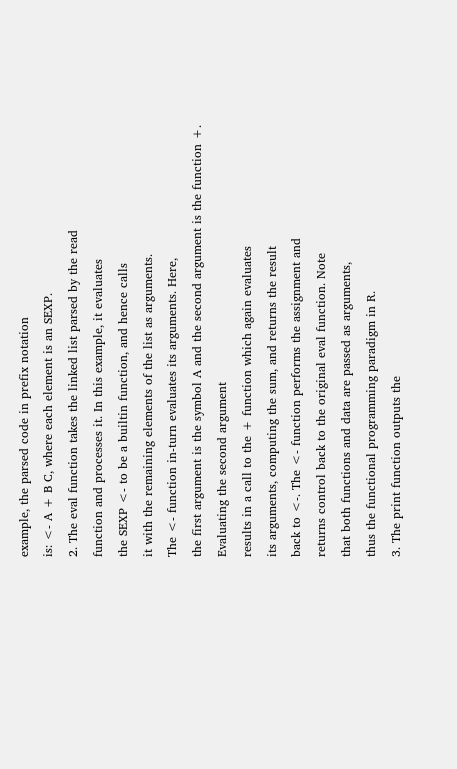example, the parsed code in prefix notation
is: <- A + B C, where each element is an SEXP.
2. The eval function takes the linked list parsed by the read
function and processes it. In this example, it evaluates
the SEXP <- to be a builtin function, and hence calls
it with the remaining elements of the list as arguments.
The <- function in-turn evaluates its arguments. Here,
the first argument is the symbol A and the second argument is the function +. Evaluating the second argument
results in a call to the + function which again evaluates
its arguments, computing the sum, and returns the result
back to <-. The <- function performs the assignment and
returns control back to the original eval function. Note
that both functions and data are passed as arguments,
thus the functional programming paradigm in R.
3. The print function outputs the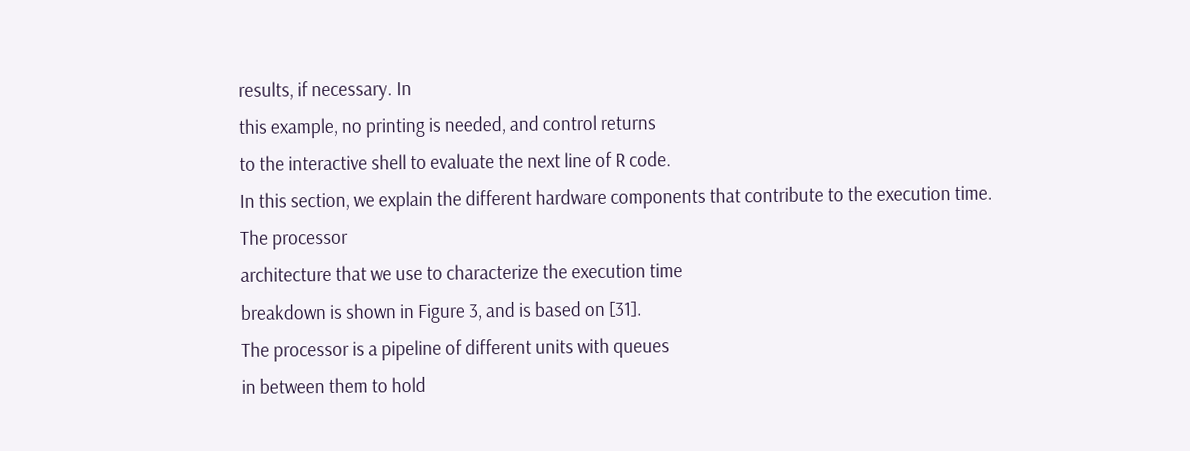results, if necessary. In
this example, no printing is needed, and control returns
to the interactive shell to evaluate the next line of R code.
In this section, we explain the different hardware components that contribute to the execution time. The processor
architecture that we use to characterize the execution time
breakdown is shown in Figure 3, and is based on [31].
The processor is a pipeline of different units with queues
in between them to hold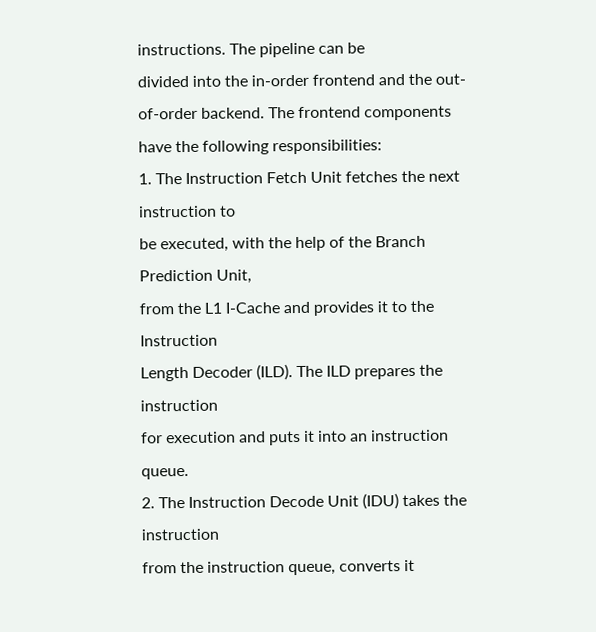instructions. The pipeline can be
divided into the in-order frontend and the out-of-order backend. The frontend components have the following responsibilities:
1. The Instruction Fetch Unit fetches the next instruction to
be executed, with the help of the Branch Prediction Unit,
from the L1 I-Cache and provides it to the Instruction
Length Decoder (ILD). The ILD prepares the instruction
for execution and puts it into an instruction queue.
2. The Instruction Decode Unit (IDU) takes the instruction
from the instruction queue, converts it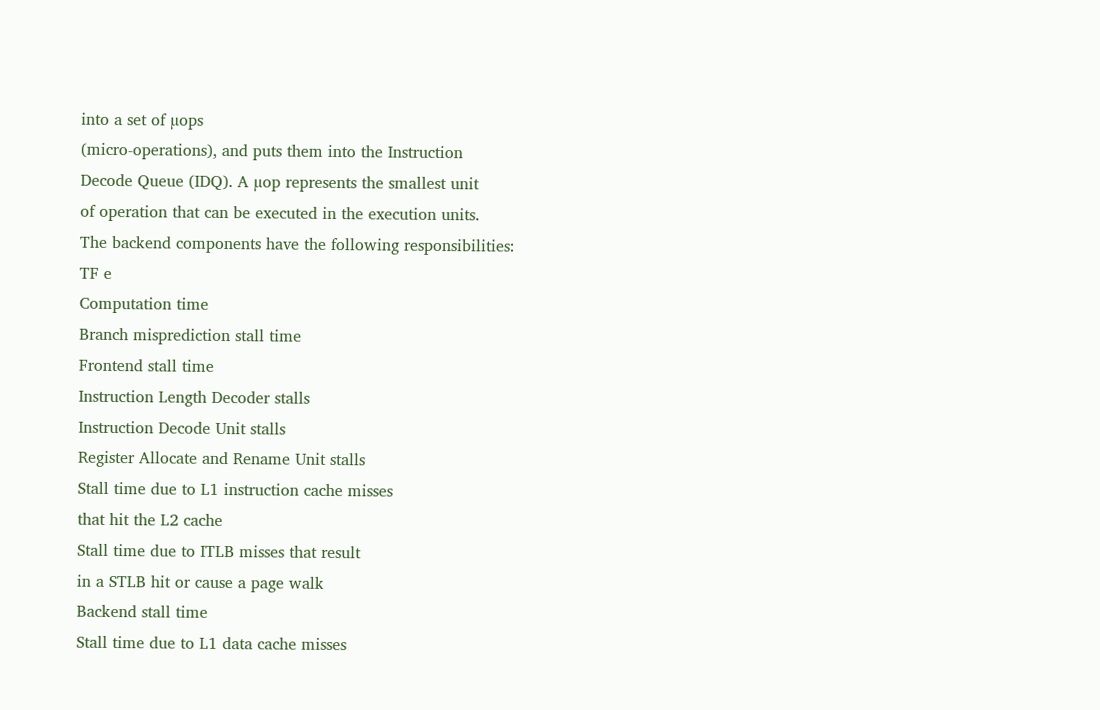into a set of µops
(micro-operations), and puts them into the Instruction
Decode Queue (IDQ). A µop represents the smallest unit
of operation that can be executed in the execution units.
The backend components have the following responsibilities:
TF e
Computation time
Branch misprediction stall time
Frontend stall time
Instruction Length Decoder stalls
Instruction Decode Unit stalls
Register Allocate and Rename Unit stalls
Stall time due to L1 instruction cache misses
that hit the L2 cache
Stall time due to ITLB misses that result
in a STLB hit or cause a page walk
Backend stall time
Stall time due to L1 data cache misses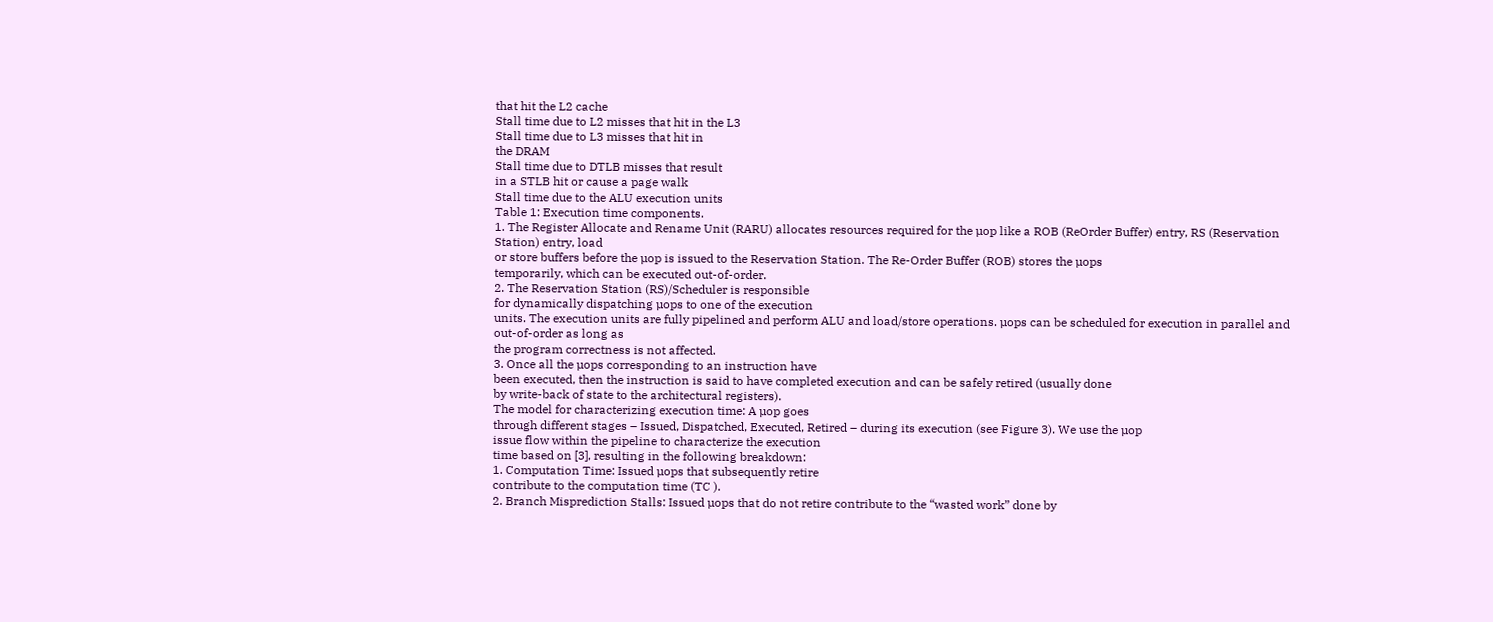that hit the L2 cache
Stall time due to L2 misses that hit in the L3
Stall time due to L3 misses that hit in
the DRAM
Stall time due to DTLB misses that result
in a STLB hit or cause a page walk
Stall time due to the ALU execution units
Table 1: Execution time components.
1. The Register Allocate and Rename Unit (RARU) allocates resources required for the µop like a ROB (ReOrder Buffer) entry, RS (Reservation Station) entry, load
or store buffers before the µop is issued to the Reservation Station. The Re-Order Buffer (ROB) stores the µops
temporarily, which can be executed out-of-order.
2. The Reservation Station (RS)/Scheduler is responsible
for dynamically dispatching µops to one of the execution
units. The execution units are fully pipelined and perform ALU and load/store operations. µops can be scheduled for execution in parallel and out-of-order as long as
the program correctness is not affected.
3. Once all the µops corresponding to an instruction have
been executed, then the instruction is said to have completed execution and can be safely retired (usually done
by write-back of state to the architectural registers).
The model for characterizing execution time: A µop goes
through different stages – Issued, Dispatched, Executed, Retired – during its execution (see Figure 3). We use the µop
issue flow within the pipeline to characterize the execution
time based on [3], resulting in the following breakdown:
1. Computation Time: Issued µops that subsequently retire
contribute to the computation time (TC ).
2. Branch Misprediction Stalls: Issued µops that do not retire contribute to the “wasted work” done by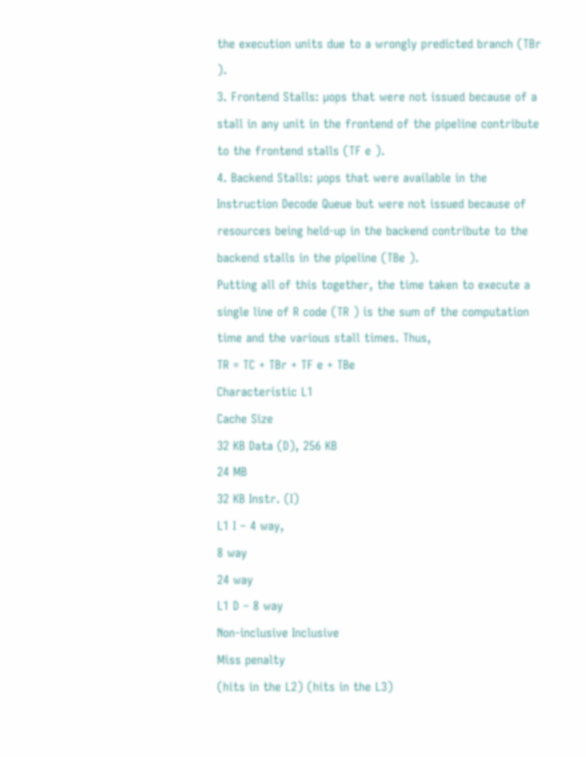the execution units due to a wrongly predicted branch (TBr ).
3. Frontend Stalls: µops that were not issued because of a
stall in any unit in the frontend of the pipeline contribute
to the frontend stalls (TF e ).
4. Backend Stalls: µops that were available in the Instruction Decode Queue but were not issued because of resources being held-up in the backend contribute to the
backend stalls in the pipeline (TBe ).
Putting all of this together, the time taken to execute a
single line of R code (TR ) is the sum of the computation
time and the various stall times. Thus,
TR = TC + TBr + TF e + TBe
Characteristic L1
Cache Size
32 KB Data (D), 256 KB
24 MB
32 KB Instr. (I)
L1 I – 4 way,
8 way
24 way
L1 D – 8 way
Non-inclusive Inclusive
Miss penalty
(hits in the L2) (hits in the L3)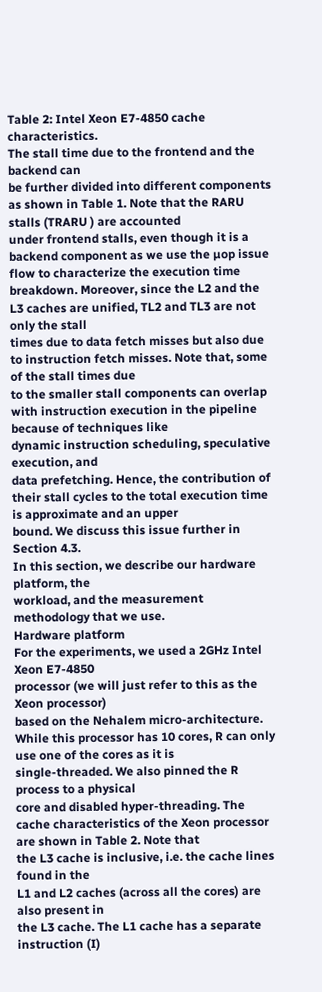Table 2: Intel Xeon E7-4850 cache characteristics.
The stall time due to the frontend and the backend can
be further divided into different components as shown in Table 1. Note that the RARU stalls (TRARU ) are accounted
under frontend stalls, even though it is a backend component as we use the µop issue flow to characterize the execution time breakdown. Moreover, since the L2 and the
L3 caches are unified, TL2 and TL3 are not only the stall
times due to data fetch misses but also due to instruction fetch misses. Note that, some of the stall times due
to the smaller stall components can overlap with instruction execution in the pipeline because of techniques like
dynamic instruction scheduling, speculative execution, and
data prefetching. Hence, the contribution of their stall cycles to the total execution time is approximate and an upper
bound. We discuss this issue further in Section 4.3.
In this section, we describe our hardware platform, the
workload, and the measurement methodology that we use.
Hardware platform
For the experiments, we used a 2GHz Intel Xeon E7-4850
processor (we will just refer to this as the Xeon processor)
based on the Nehalem micro-architecture. While this processor has 10 cores, R can only use one of the cores as it is
single-threaded. We also pinned the R process to a physical
core and disabled hyper-threading. The cache characteristics of the Xeon processor are shown in Table 2. Note that
the L3 cache is inclusive, i.e. the cache lines found in the
L1 and L2 caches (across all the cores) are also present in
the L3 cache. The L1 cache has a separate instruction (I)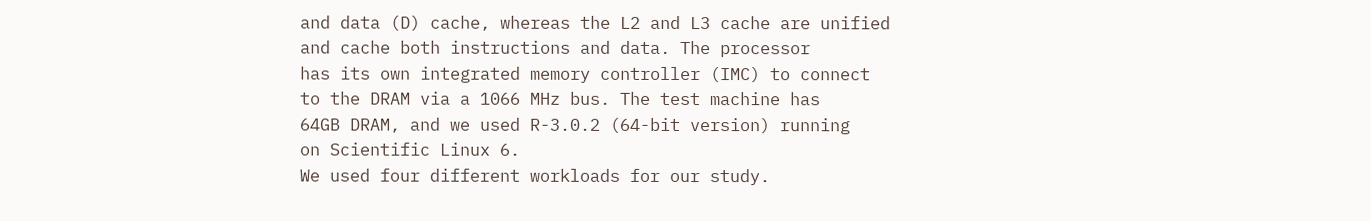and data (D) cache, whereas the L2 and L3 cache are unified and cache both instructions and data. The processor
has its own integrated memory controller (IMC) to connect
to the DRAM via a 1066 MHz bus. The test machine has
64GB DRAM, and we used R-3.0.2 (64-bit version) running
on Scientific Linux 6.
We used four different workloads for our study.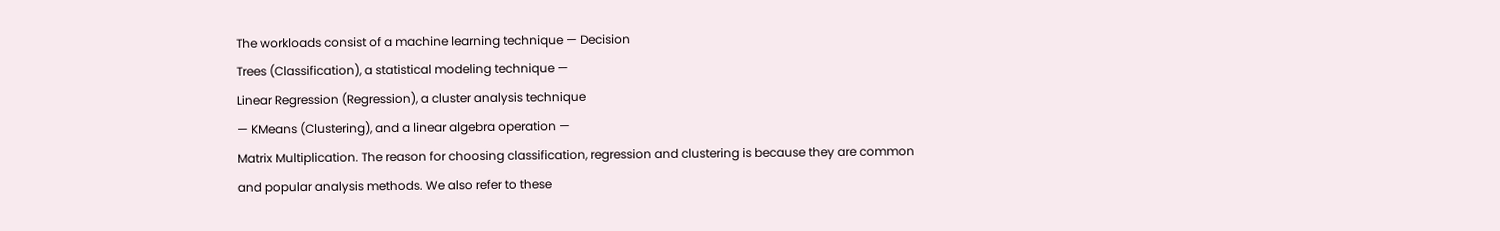The workloads consist of a machine learning technique — Decision
Trees (Classification), a statistical modeling technique —
Linear Regression (Regression), a cluster analysis technique
— KMeans (Clustering), and a linear algebra operation —
Matrix Multiplication. The reason for choosing classification, regression and clustering is because they are common
and popular analysis methods. We also refer to these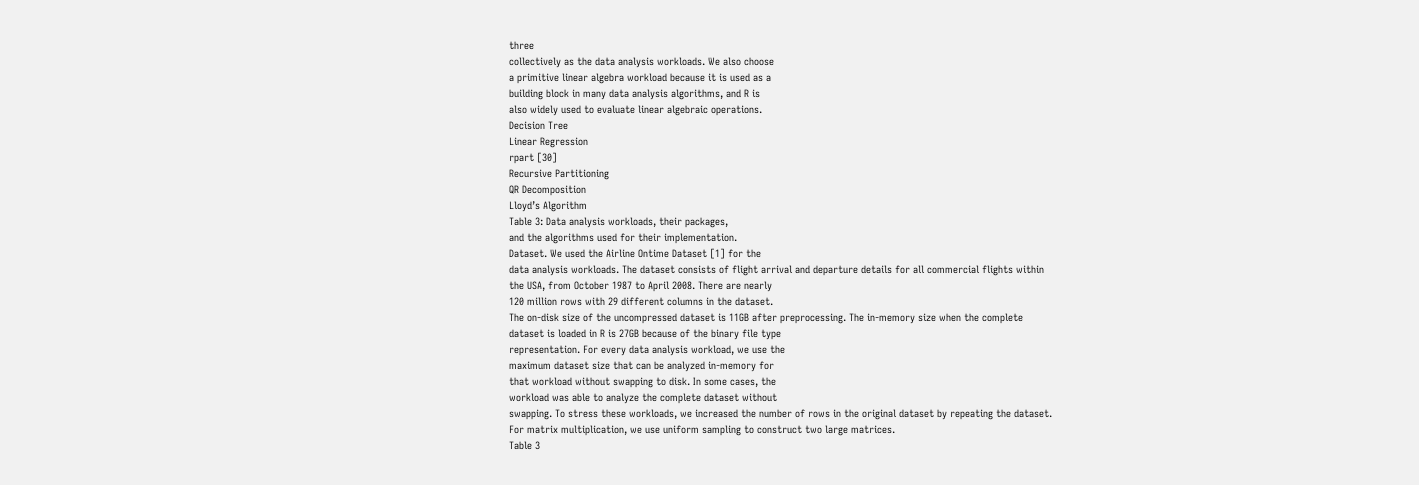three
collectively as the data analysis workloads. We also choose
a primitive linear algebra workload because it is used as a
building block in many data analysis algorithms, and R is
also widely used to evaluate linear algebraic operations.
Decision Tree
Linear Regression
rpart [30]
Recursive Partitioning
QR Decomposition
Lloyd’s Algorithm
Table 3: Data analysis workloads, their packages,
and the algorithms used for their implementation.
Dataset. We used the Airline Ontime Dataset [1] for the
data analysis workloads. The dataset consists of flight arrival and departure details for all commercial flights within
the USA, from October 1987 to April 2008. There are nearly
120 million rows with 29 different columns in the dataset.
The on-disk size of the uncompressed dataset is 11GB after preprocessing. The in-memory size when the complete
dataset is loaded in R is 27GB because of the binary file type
representation. For every data analysis workload, we use the
maximum dataset size that can be analyzed in-memory for
that workload without swapping to disk. In some cases, the
workload was able to analyze the complete dataset without
swapping. To stress these workloads, we increased the number of rows in the original dataset by repeating the dataset.
For matrix multiplication, we use uniform sampling to construct two large matrices.
Table 3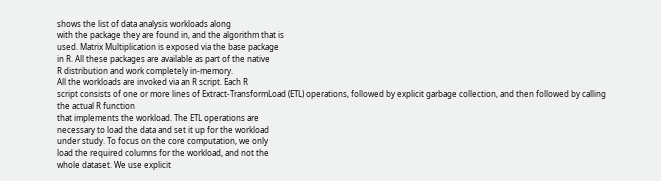shows the list of data analysis workloads along
with the package they are found in, and the algorithm that is
used. Matrix Multiplication is exposed via the base package
in R. All these packages are available as part of the native
R distribution and work completely in-memory.
All the workloads are invoked via an R script. Each R
script consists of one or more lines of Extract-TransformLoad (ETL) operations, followed by explicit garbage collection, and then followed by calling the actual R function
that implements the workload. The ETL operations are
necessary to load the data and set it up for the workload
under study. To focus on the core computation, we only
load the required columns for the workload, and not the
whole dataset. We use explicit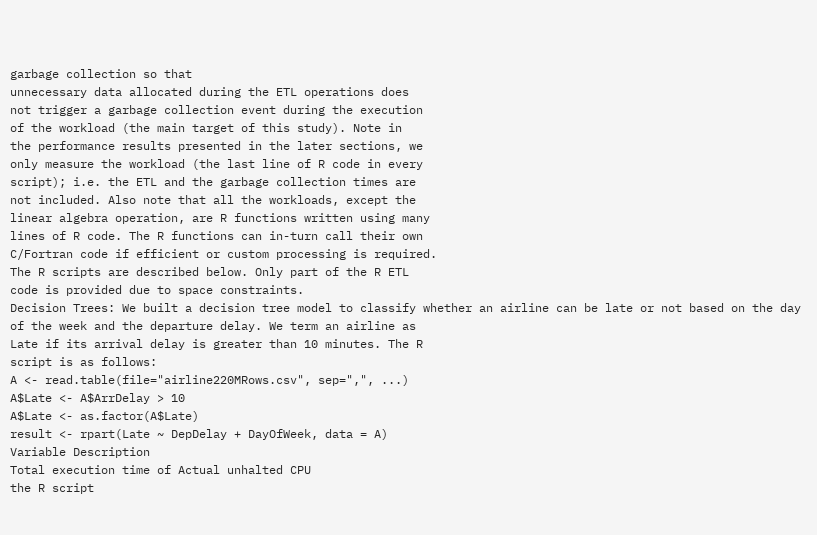garbage collection so that
unnecessary data allocated during the ETL operations does
not trigger a garbage collection event during the execution
of the workload (the main target of this study). Note in
the performance results presented in the later sections, we
only measure the workload (the last line of R code in every
script); i.e. the ETL and the garbage collection times are
not included. Also note that all the workloads, except the
linear algebra operation, are R functions written using many
lines of R code. The R functions can in-turn call their own
C/Fortran code if efficient or custom processing is required.
The R scripts are described below. Only part of the R ETL
code is provided due to space constraints.
Decision Trees: We built a decision tree model to classify whether an airline can be late or not based on the day
of the week and the departure delay. We term an airline as
Late if its arrival delay is greater than 10 minutes. The R
script is as follows:
A <- read.table(file="airline220MRows.csv", sep=",", ...)
A$Late <- A$ArrDelay > 10
A$Late <- as.factor(A$Late)
result <- rpart(Late ~ DepDelay + DayOfWeek, data = A)
Variable Description
Total execution time of Actual unhalted CPU
the R script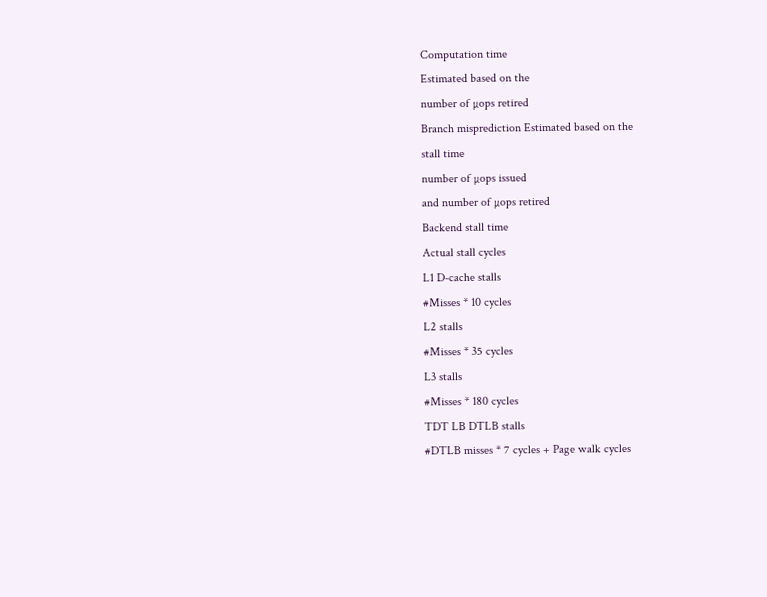Computation time
Estimated based on the
number of µops retired
Branch misprediction Estimated based on the
stall time
number of µops issued
and number of µops retired
Backend stall time
Actual stall cycles
L1 D-cache stalls
#Misses * 10 cycles
L2 stalls
#Misses * 35 cycles
L3 stalls
#Misses * 180 cycles
TDT LB DTLB stalls
#DTLB misses * 7 cycles + Page walk cycles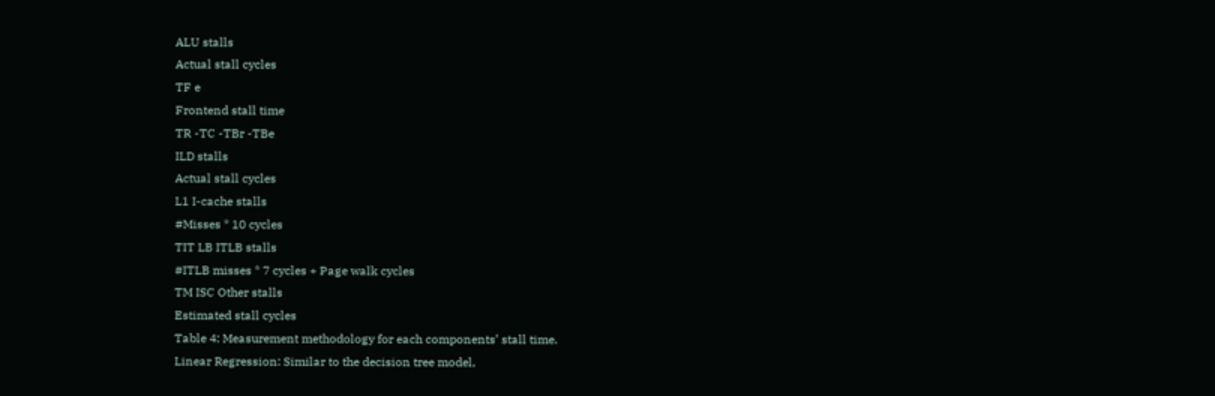ALU stalls
Actual stall cycles
TF e
Frontend stall time
TR -TC -TBr -TBe
ILD stalls
Actual stall cycles
L1 I-cache stalls
#Misses * 10 cycles
TIT LB ITLB stalls
#ITLB misses * 7 cycles + Page walk cycles
TM ISC Other stalls
Estimated stall cycles
Table 4: Measurement methodology for each components’ stall time.
Linear Regression: Similar to the decision tree model,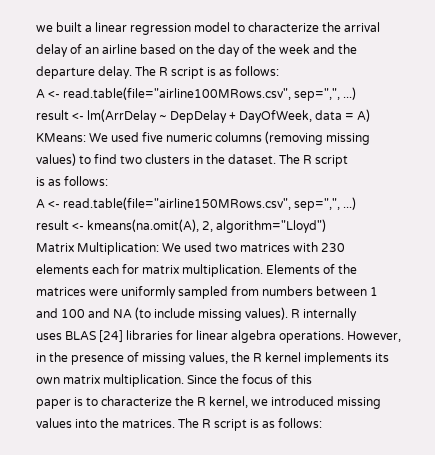we built a linear regression model to characterize the arrival
delay of an airline based on the day of the week and the
departure delay. The R script is as follows:
A <- read.table(file="airline100MRows.csv", sep=",", ...)
result <- lm(ArrDelay ~ DepDelay + DayOfWeek, data = A)
KMeans: We used five numeric columns (removing missing values) to find two clusters in the dataset. The R script
is as follows:
A <- read.table(file="airline150MRows.csv", sep=",", ...)
result <- kmeans(na.omit(A), 2, algorithm="Lloyd")
Matrix Multiplication: We used two matrices with 230
elements each for matrix multiplication. Elements of the
matrices were uniformly sampled from numbers between 1
and 100 and NA (to include missing values). R internally
uses BLAS [24] libraries for linear algebra operations. However, in the presence of missing values, the R kernel implements its own matrix multiplication. Since the focus of this
paper is to characterize the R kernel, we introduced missing
values into the matrices. The R script is as follows: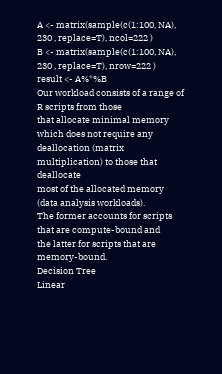A <- matrix(sample(c(1:100, NA), 230 , replace=T), ncol=222 )
B <- matrix(sample(c(1:100, NA), 230 , replace=T), nrow=222 )
result <- A%*%B
Our workload consists of a range of R scripts from those
that allocate minimal memory which does not require any
deallocation (matrix multiplication) to those that deallocate
most of the allocated memory (data analysis workloads).
The former accounts for scripts that are compute-bound and
the latter for scripts that are memory-bound.
Decision Tree
Linear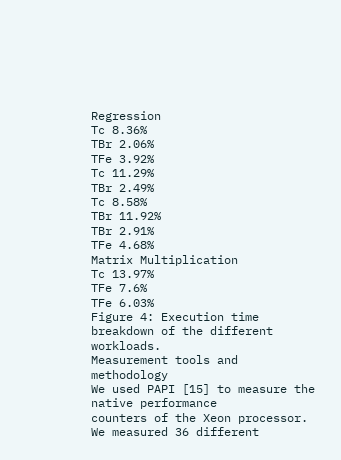Regression
Tc 8.36%
TBr 2.06%
TFe 3.92%
Tc 11.29%
TBr 2.49%
Tc 8.58%
TBr 11.92%
TBr 2.91%
TFe 4.68%
Matrix Multiplication
Tc 13.97%
TFe 7.6%
TFe 6.03%
Figure 4: Execution time breakdown of the different workloads.
Measurement tools and methodology
We used PAPI [15] to measure the native performance
counters of the Xeon processor. We measured 36 different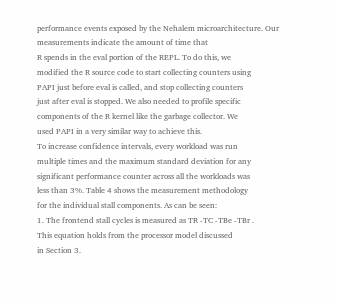performance events exposed by the Nehalem microarchitecture. Our measurements indicate the amount of time that
R spends in the eval portion of the REPL. To do this, we
modified the R source code to start collecting counters using
PAPI just before eval is called, and stop collecting counters
just after eval is stopped. We also needed to profile specific
components of the R kernel like the garbage collector. We
used PAPI in a very similar way to achieve this.
To increase confidence intervals, every workload was run
multiple times and the maximum standard deviation for any
significant performance counter across all the workloads was
less than 3%. Table 4 shows the measurement methodology
for the individual stall components. As can be seen:
1. The frontend stall cycles is measured as TR -TC -TBe -TBr .
This equation holds from the processor model discussed
in Section 3.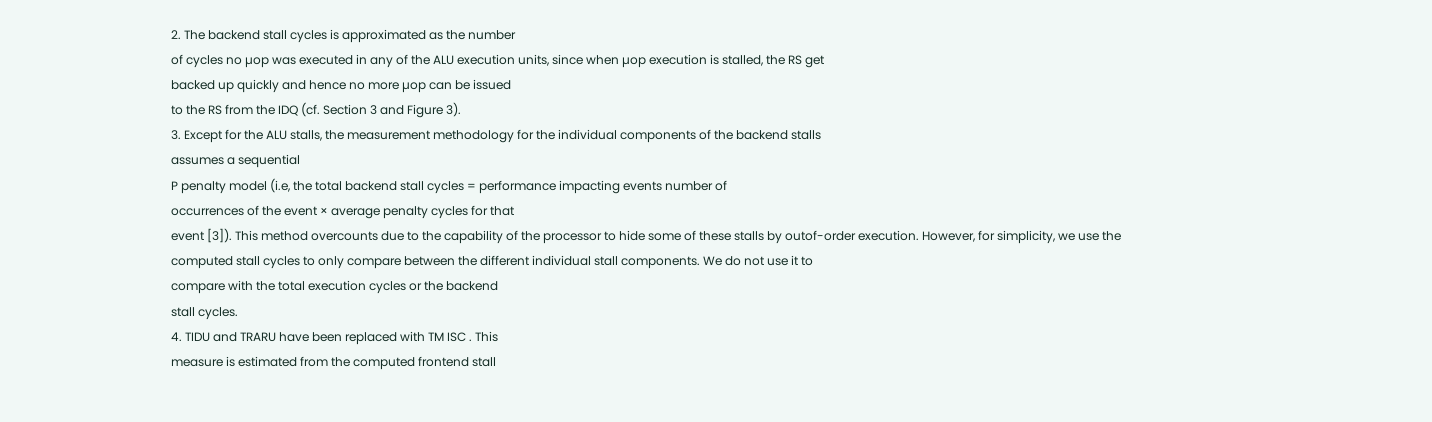2. The backend stall cycles is approximated as the number
of cycles no µop was executed in any of the ALU execution units, since when µop execution is stalled, the RS get
backed up quickly and hence no more µop can be issued
to the RS from the IDQ (cf. Section 3 and Figure 3).
3. Except for the ALU stalls, the measurement methodology for the individual components of the backend stalls
assumes a sequential
P penalty model (i.e, the total backend stall cycles = performance impacting events number of
occurrences of the event × average penalty cycles for that
event [3]). This method overcounts due to the capability of the processor to hide some of these stalls by outof-order execution. However, for simplicity, we use the
computed stall cycles to only compare between the different individual stall components. We do not use it to
compare with the total execution cycles or the backend
stall cycles.
4. TIDU and TRARU have been replaced with TM ISC . This
measure is estimated from the computed frontend stall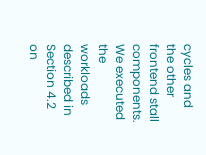cycles and the other frontend stall components.
We executed the workloads described in Section 4.2 on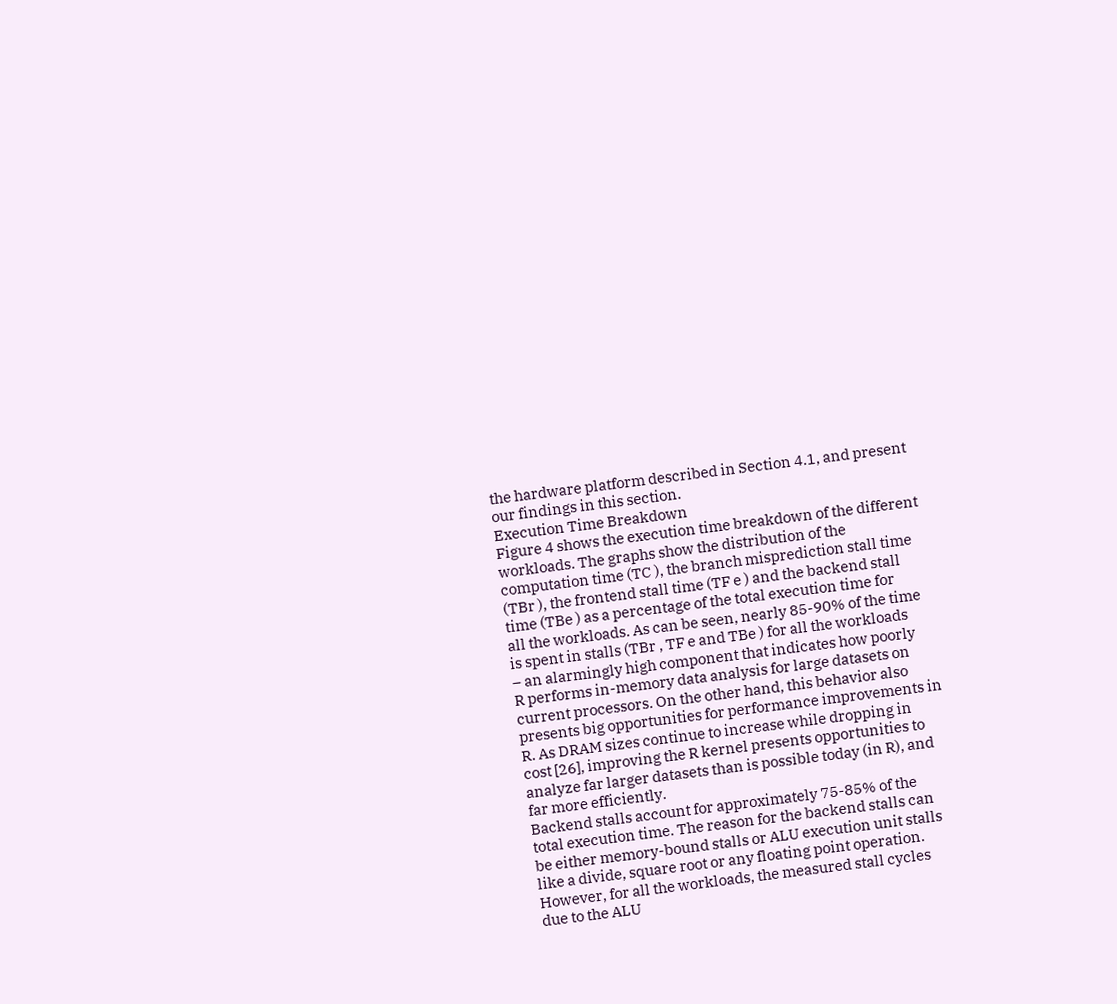the hardware platform described in Section 4.1, and present
our findings in this section.
Execution Time Breakdown
Figure 4 shows the execution time breakdown of the different workloads. The graphs show the distribution of the
computation time (TC ), the branch misprediction stall time
(TBr ), the frontend stall time (TF e ) and the backend stall
time (TBe ) as a percentage of the total execution time for
all the workloads. As can be seen, nearly 85-90% of the time
is spent in stalls (TBr , TF e and TBe ) for all the workloads
– an alarmingly high component that indicates how poorly
R performs in-memory data analysis for large datasets on
current processors. On the other hand, this behavior also
presents big opportunities for performance improvements in
R. As DRAM sizes continue to increase while dropping in
cost [26], improving the R kernel presents opportunities to
analyze far larger datasets than is possible today (in R), and
far more efficiently.
Backend stalls account for approximately 75-85% of the
total execution time. The reason for the backend stalls can
be either memory-bound stalls or ALU execution unit stalls
like a divide, square root or any floating point operation.
However, for all the workloads, the measured stall cycles
due to the ALU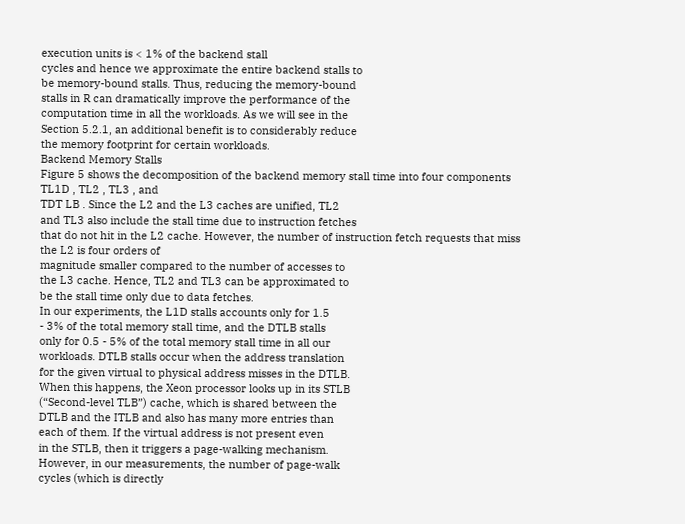execution units is < 1% of the backend stall
cycles and hence we approximate the entire backend stalls to
be memory-bound stalls. Thus, reducing the memory-bound
stalls in R can dramatically improve the performance of the
computation time in all the workloads. As we will see in the
Section 5.2.1, an additional benefit is to considerably reduce
the memory footprint for certain workloads.
Backend Memory Stalls
Figure 5 shows the decomposition of the backend memory stall time into four components TL1D , TL2 , TL3 , and
TDT LB . Since the L2 and the L3 caches are unified, TL2
and TL3 also include the stall time due to instruction fetches
that do not hit in the L2 cache. However, the number of instruction fetch requests that miss the L2 is four orders of
magnitude smaller compared to the number of accesses to
the L3 cache. Hence, TL2 and TL3 can be approximated to
be the stall time only due to data fetches.
In our experiments, the L1D stalls accounts only for 1.5
- 3% of the total memory stall time, and the DTLB stalls
only for 0.5 - 5% of the total memory stall time in all our
workloads. DTLB stalls occur when the address translation
for the given virtual to physical address misses in the DTLB.
When this happens, the Xeon processor looks up in its STLB
(“Second-level TLB”) cache, which is shared between the
DTLB and the ITLB and also has many more entries than
each of them. If the virtual address is not present even
in the STLB, then it triggers a page-walking mechanism.
However, in our measurements, the number of page-walk
cycles (which is directly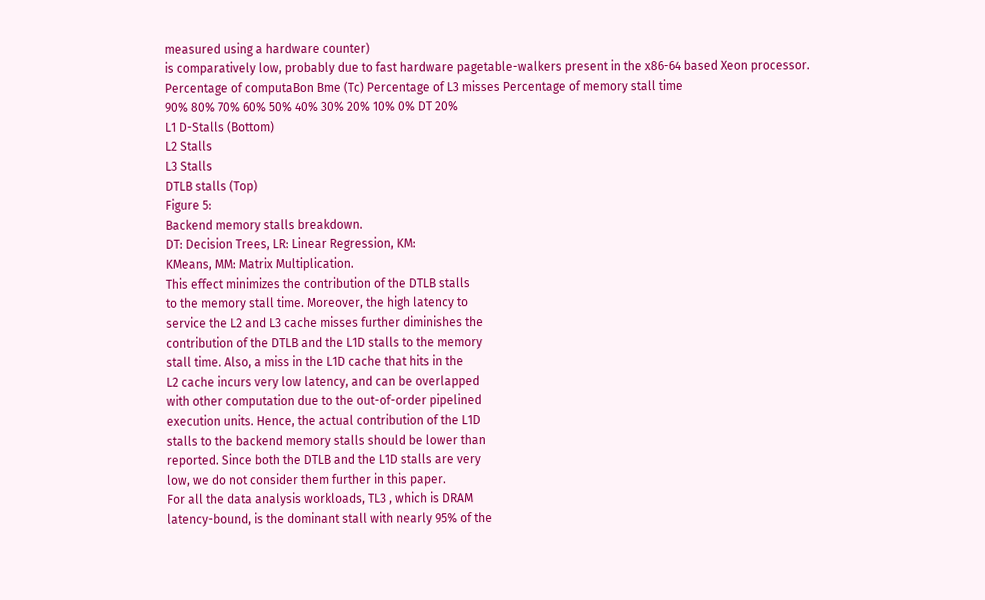measured using a hardware counter)
is comparatively low, probably due to fast hardware pagetable-walkers present in the x86-64 based Xeon processor.
Percentage of computaBon Bme (Tc) Percentage of L3 misses Percentage of memory stall time
90% 80% 70% 60% 50% 40% 30% 20% 10% 0% DT 20%
L1 D-Stalls (Bottom)
L2 Stalls
L3 Stalls
DTLB stalls (Top)
Figure 5:
Backend memory stalls breakdown.
DT: Decision Trees, LR: Linear Regression, KM:
KMeans, MM: Matrix Multiplication.
This effect minimizes the contribution of the DTLB stalls
to the memory stall time. Moreover, the high latency to
service the L2 and L3 cache misses further diminishes the
contribution of the DTLB and the L1D stalls to the memory
stall time. Also, a miss in the L1D cache that hits in the
L2 cache incurs very low latency, and can be overlapped
with other computation due to the out-of-order pipelined
execution units. Hence, the actual contribution of the L1D
stalls to the backend memory stalls should be lower than
reported. Since both the DTLB and the L1D stalls are very
low, we do not consider them further in this paper.
For all the data analysis workloads, TL3 , which is DRAM
latency-bound, is the dominant stall with nearly 95% of the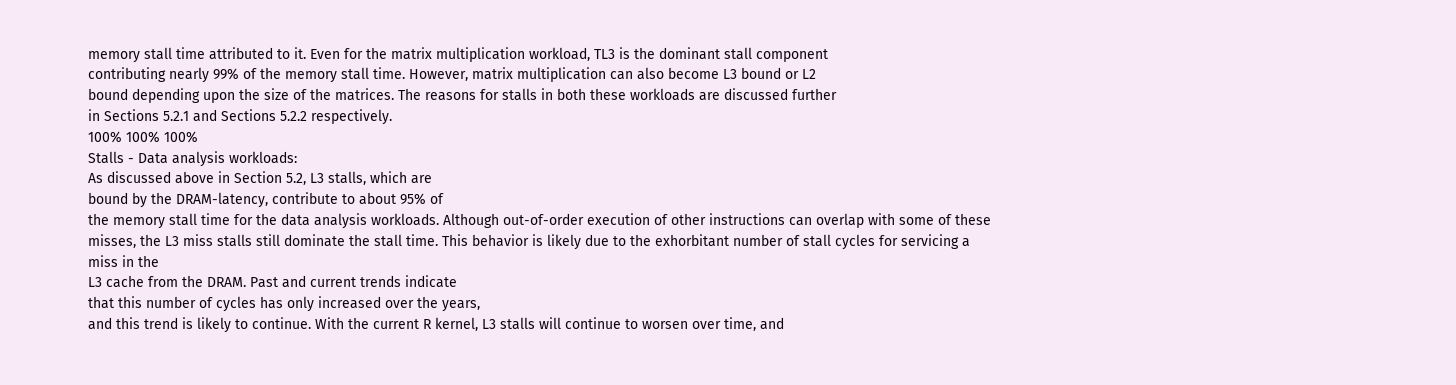memory stall time attributed to it. Even for the matrix multiplication workload, TL3 is the dominant stall component
contributing nearly 99% of the memory stall time. However, matrix multiplication can also become L3 bound or L2
bound depending upon the size of the matrices. The reasons for stalls in both these workloads are discussed further
in Sections 5.2.1 and Sections 5.2.2 respectively.
100% 100% 100%
Stalls - Data analysis workloads:
As discussed above in Section 5.2, L3 stalls, which are
bound by the DRAM-latency, contribute to about 95% of
the memory stall time for the data analysis workloads. Although out-of-order execution of other instructions can overlap with some of these misses, the L3 miss stalls still dominate the stall time. This behavior is likely due to the exhorbitant number of stall cycles for servicing a miss in the
L3 cache from the DRAM. Past and current trends indicate
that this number of cycles has only increased over the years,
and this trend is likely to continue. With the current R kernel, L3 stalls will continue to worsen over time, and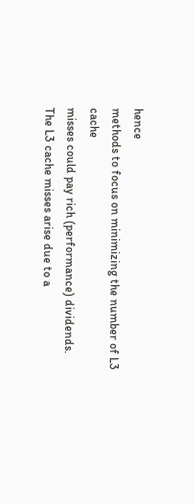hence
methods to focus on minimizing the number of L3 cache
misses could pay rich (performance) dividends.
The L3 cache misses arise due to a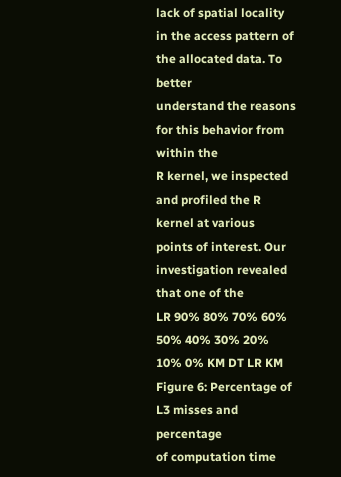lack of spatial locality in the access pattern of the allocated data. To better
understand the reasons for this behavior from within the
R kernel, we inspected and profiled the R kernel at various
points of interest. Our investigation revealed that one of the
LR 90% 80% 70% 60% 50% 40% 30% 20% 10% 0% KM DT LR KM Figure 6: Percentage of L3 misses and percentage
of computation time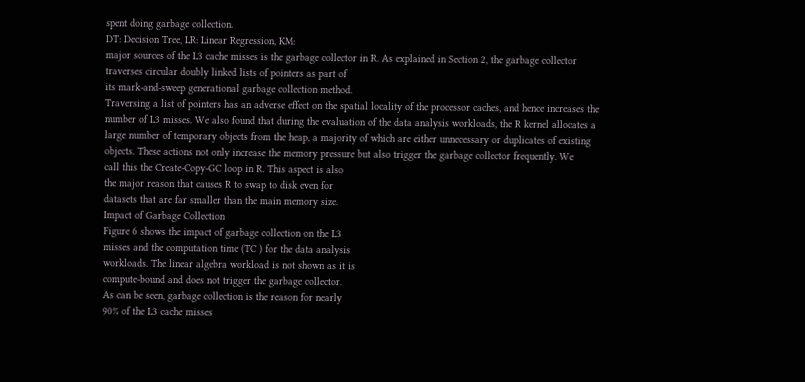spent doing garbage collection.
DT: Decision Tree, LR: Linear Regression, KM:
major sources of the L3 cache misses is the garbage collector in R. As explained in Section 2, the garbage collector
traverses circular doubly linked lists of pointers as part of
its mark-and-sweep generational garbage collection method.
Traversing a list of pointers has an adverse effect on the spatial locality of the processor caches, and hence increases the
number of L3 misses. We also found that during the evaluation of the data analysis workloads, the R kernel allocates a
large number of temporary objects from the heap, a majority of which are either unnecessary or duplicates of existing
objects. These actions not only increase the memory pressure but also trigger the garbage collector frequently. We
call this the Create-Copy-GC loop in R. This aspect is also
the major reason that causes R to swap to disk even for
datasets that are far smaller than the main memory size.
Impact of Garbage Collection
Figure 6 shows the impact of garbage collection on the L3
misses and the computation time (TC ) for the data analysis
workloads. The linear algebra workload is not shown as it is
compute-bound and does not trigger the garbage collector.
As can be seen, garbage collection is the reason for nearly
90% of the L3 cache misses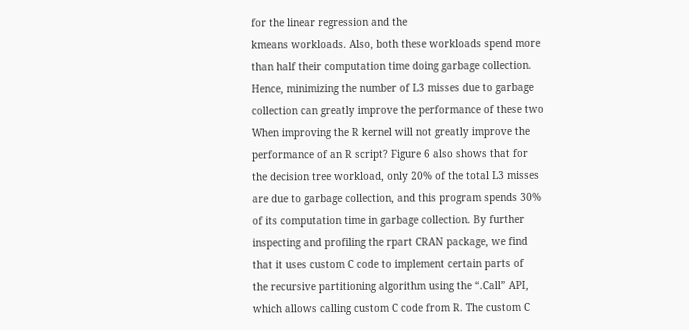for the linear regression and the
kmeans workloads. Also, both these workloads spend more
than half their computation time doing garbage collection.
Hence, minimizing the number of L3 misses due to garbage
collection can greatly improve the performance of these two
When improving the R kernel will not greatly improve the
performance of an R script? Figure 6 also shows that for
the decision tree workload, only 20% of the total L3 misses
are due to garbage collection, and this program spends 30%
of its computation time in garbage collection. By further
inspecting and profiling the rpart CRAN package, we find
that it uses custom C code to implement certain parts of
the recursive partitioning algorithm using the “.Call” API,
which allows calling custom C code from R. The custom C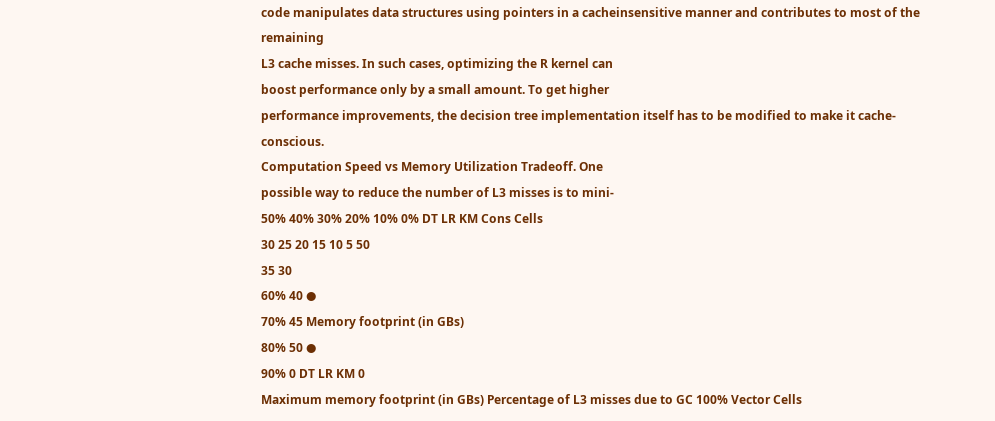code manipulates data structures using pointers in a cacheinsensitive manner and contributes to most of the remaining
L3 cache misses. In such cases, optimizing the R kernel can
boost performance only by a small amount. To get higher
performance improvements, the decision tree implementation itself has to be modified to make it cache-conscious.
Computation Speed vs Memory Utilization Tradeoff. One
possible way to reduce the number of L3 misses is to mini-
50% 40% 30% 20% 10% 0% DT LR KM Cons Cells
30 25 20 15 10 5 50
35 30
60% 40 ●
70% 45 Memory footprint (in GBs)
80% 50 ●
90% 0 DT LR KM 0
Maximum memory footprint (in GBs) Percentage of L3 misses due to GC 100% Vector Cells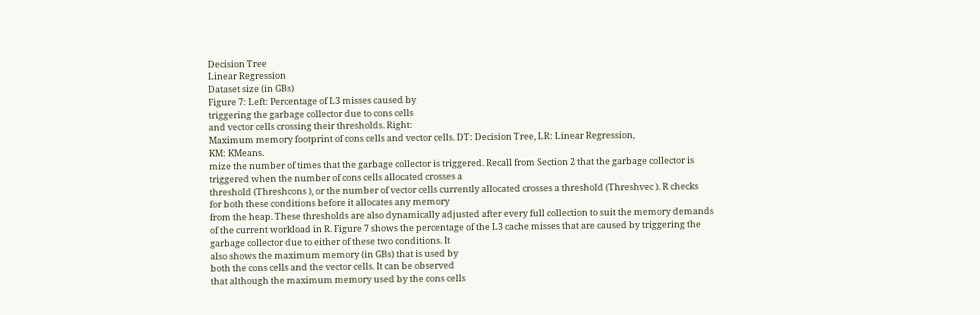Decision Tree
Linear Regression
Dataset size (in GBs)
Figure 7: Left: Percentage of L3 misses caused by
triggering the garbage collector due to cons cells
and vector cells crossing their thresholds. Right:
Maximum memory footprint of cons cells and vector cells. DT: Decision Tree, LR: Linear Regression,
KM: KMeans.
mize the number of times that the garbage collector is triggered. Recall from Section 2 that the garbage collector is
triggered when the number of cons cells allocated crosses a
threshold (Threshcons ), or the number of vector cells currently allocated crosses a threshold (Threshvec ). R checks
for both these conditions before it allocates any memory
from the heap. These thresholds are also dynamically adjusted after every full collection to suit the memory demands
of the current workload in R. Figure 7 shows the percentage of the L3 cache misses that are caused by triggering the
garbage collector due to either of these two conditions. It
also shows the maximum memory (in GBs) that is used by
both the cons cells and the vector cells. It can be observed
that although the maximum memory used by the cons cells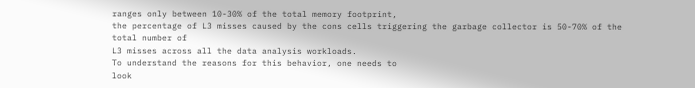ranges only between 10-30% of the total memory footprint,
the percentage of L3 misses caused by the cons cells triggering the garbage collector is 50-70% of the total number of
L3 misses across all the data analysis workloads.
To understand the reasons for this behavior, one needs to
look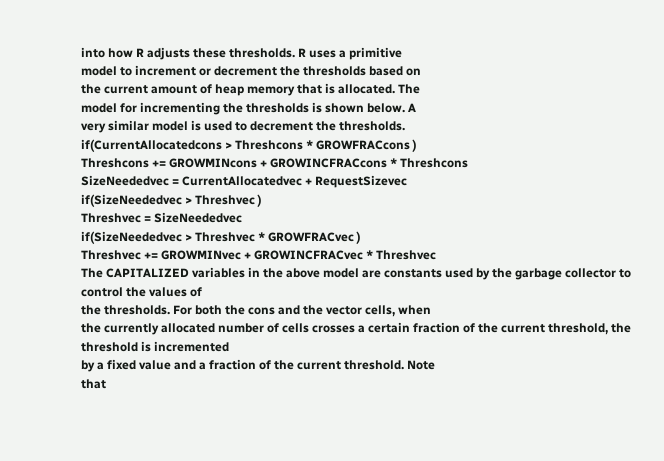into how R adjusts these thresholds. R uses a primitive
model to increment or decrement the thresholds based on
the current amount of heap memory that is allocated. The
model for incrementing the thresholds is shown below. A
very similar model is used to decrement the thresholds.
if(CurrentAllocatedcons > Threshcons * GROWFRACcons )
Threshcons += GROWMINcons + GROWINCFRACcons * Threshcons
SizeNeededvec = CurrentAllocatedvec + RequestSizevec
if(SizeNeededvec > Threshvec )
Threshvec = SizeNeededvec
if(SizeNeededvec > Threshvec * GROWFRACvec )
Threshvec += GROWMINvec + GROWINCFRACvec * Threshvec
The CAPITALIZED variables in the above model are constants used by the garbage collector to control the values of
the thresholds. For both the cons and the vector cells, when
the currently allocated number of cells crosses a certain fraction of the current threshold, the threshold is incremented
by a fixed value and a fraction of the current threshold. Note
that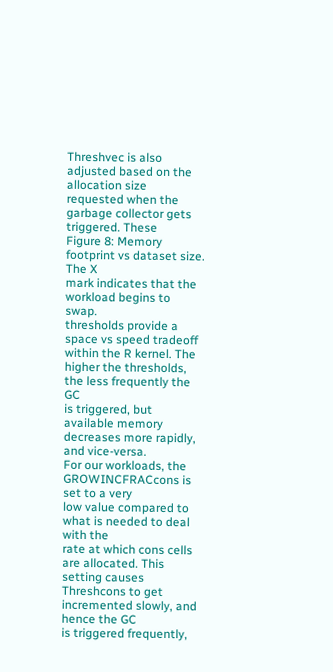Threshvec is also adjusted based on the allocation size
requested when the garbage collector gets triggered. These
Figure 8: Memory footprint vs dataset size. The X
mark indicates that the workload begins to swap.
thresholds provide a space vs speed tradeoff within the R kernel. The higher the thresholds, the less frequently the GC
is triggered, but available memory decreases more rapidly,
and vice-versa.
For our workloads, the GROWINCFRACcons is set to a very
low value compared to what is needed to deal with the
rate at which cons cells are allocated. This setting causes
Threshcons to get incremented slowly, and hence the GC
is triggered frequently,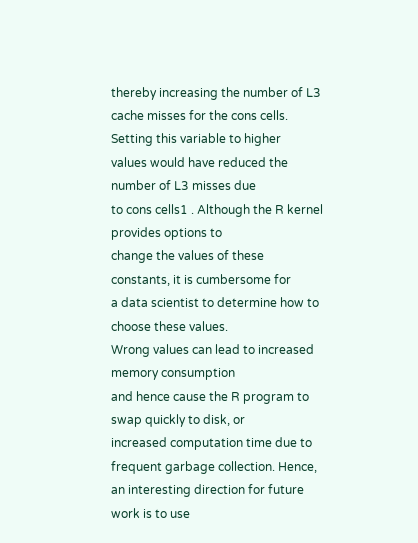thereby increasing the number of L3
cache misses for the cons cells. Setting this variable to higher
values would have reduced the number of L3 misses due
to cons cells1 . Although the R kernel provides options to
change the values of these constants, it is cumbersome for
a data scientist to determine how to choose these values.
Wrong values can lead to increased memory consumption
and hence cause the R program to swap quickly to disk, or
increased computation time due to frequent garbage collection. Hence, an interesting direction for future work is to use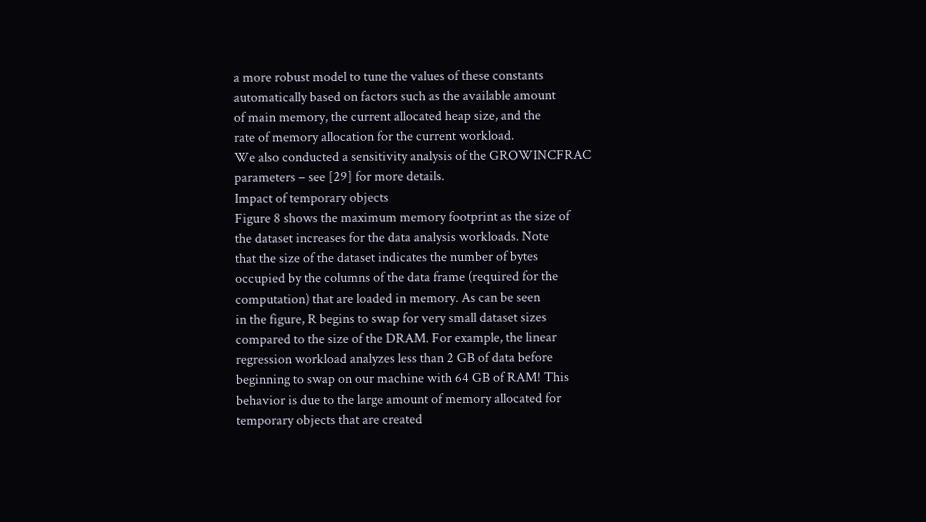a more robust model to tune the values of these constants
automatically based on factors such as the available amount
of main memory, the current allocated heap size, and the
rate of memory allocation for the current workload.
We also conducted a sensitivity analysis of the GROWINCFRAC
parameters – see [29] for more details.
Impact of temporary objects
Figure 8 shows the maximum memory footprint as the size of
the dataset increases for the data analysis workloads. Note
that the size of the dataset indicates the number of bytes
occupied by the columns of the data frame (required for the
computation) that are loaded in memory. As can be seen
in the figure, R begins to swap for very small dataset sizes
compared to the size of the DRAM. For example, the linear
regression workload analyzes less than 2 GB of data before
beginning to swap on our machine with 64 GB of RAM! This
behavior is due to the large amount of memory allocated for
temporary objects that are created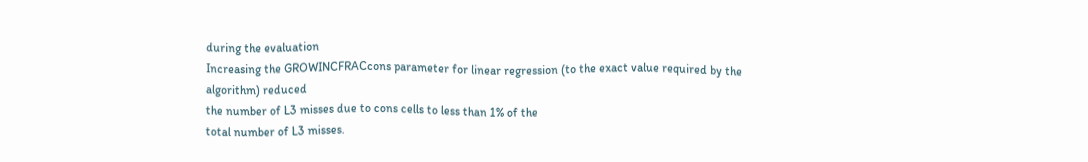during the evaluation
Increasing the GROWINCFRACcons parameter for linear regression (to the exact value required by the algorithm) reduced
the number of L3 misses due to cons cells to less than 1% of the
total number of L3 misses.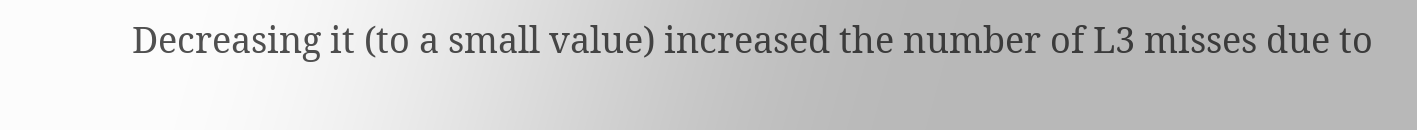Decreasing it (to a small value) increased the number of L3 misses due to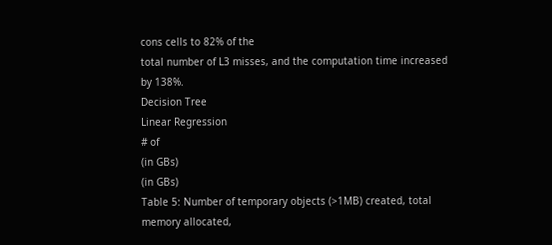cons cells to 82% of the
total number of L3 misses, and the computation time increased
by 138%.
Decision Tree
Linear Regression
# of
(in GBs)
(in GBs)
Table 5: Number of temporary objects (>1MB) created, total memory allocated,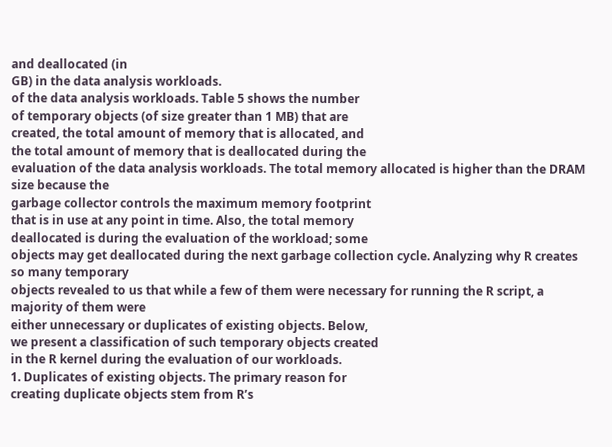and deallocated (in
GB) in the data analysis workloads.
of the data analysis workloads. Table 5 shows the number
of temporary objects (of size greater than 1 MB) that are
created, the total amount of memory that is allocated, and
the total amount of memory that is deallocated during the
evaluation of the data analysis workloads. The total memory allocated is higher than the DRAM size because the
garbage collector controls the maximum memory footprint
that is in use at any point in time. Also, the total memory
deallocated is during the evaluation of the workload; some
objects may get deallocated during the next garbage collection cycle. Analyzing why R creates so many temporary
objects revealed to us that while a few of them were necessary for running the R script, a majority of them were
either unnecessary or duplicates of existing objects. Below,
we present a classification of such temporary objects created
in the R kernel during the evaluation of our workloads.
1. Duplicates of existing objects. The primary reason for
creating duplicate objects stem from R’s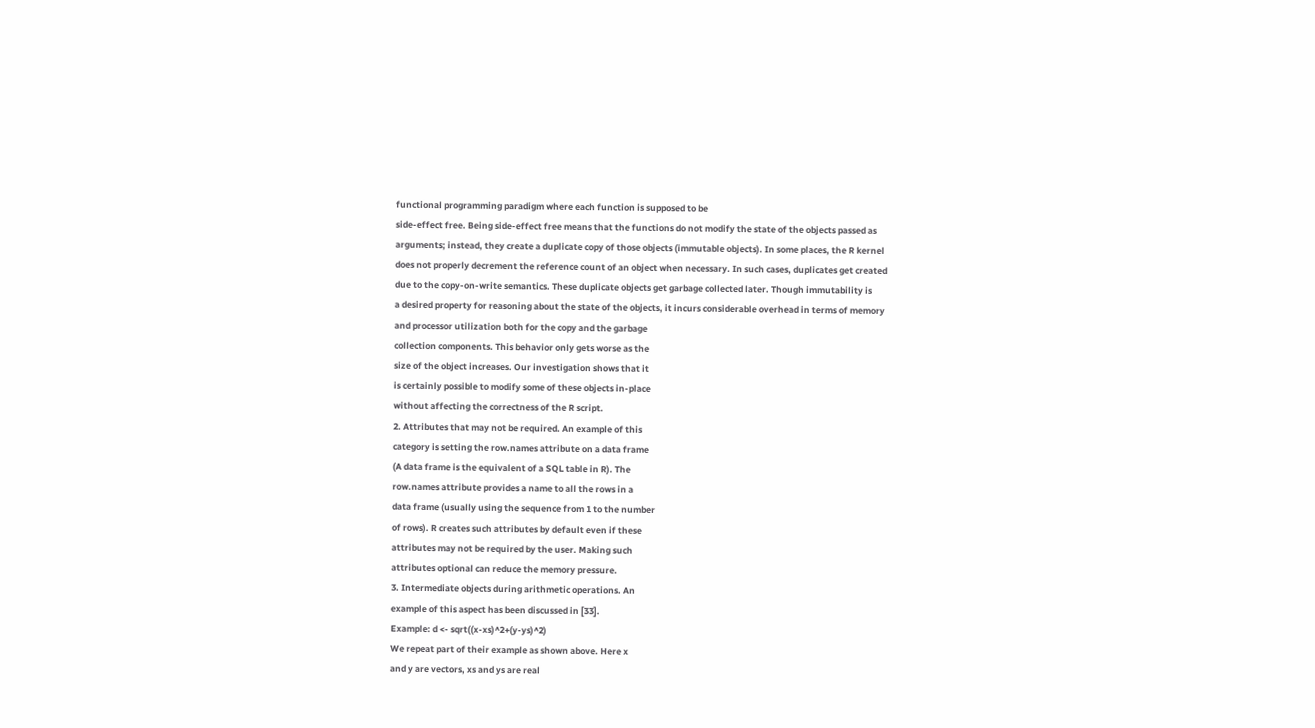functional programming paradigm where each function is supposed to be
side-effect free. Being side-effect free means that the functions do not modify the state of the objects passed as arguments; instead, they create a duplicate copy of those objects (immutable objects). In some places, the R kernel
does not properly decrement the reference count of an object when necessary. In such cases, duplicates get created
due to the copy-on-write semantics. These duplicate objects get garbage collected later. Though immutability is
a desired property for reasoning about the state of the objects, it incurs considerable overhead in terms of memory
and processor utilization both for the copy and the garbage
collection components. This behavior only gets worse as the
size of the object increases. Our investigation shows that it
is certainly possible to modify some of these objects in-place
without affecting the correctness of the R script.
2. Attributes that may not be required. An example of this
category is setting the row.names attribute on a data frame
(A data frame is the equivalent of a SQL table in R). The
row.names attribute provides a name to all the rows in a
data frame (usually using the sequence from 1 to the number
of rows). R creates such attributes by default even if these
attributes may not be required by the user. Making such
attributes optional can reduce the memory pressure.
3. Intermediate objects during arithmetic operations. An
example of this aspect has been discussed in [33].
Example: d <- sqrt((x-xs)^2+(y-ys)^2)
We repeat part of their example as shown above. Here x
and y are vectors, xs and ys are real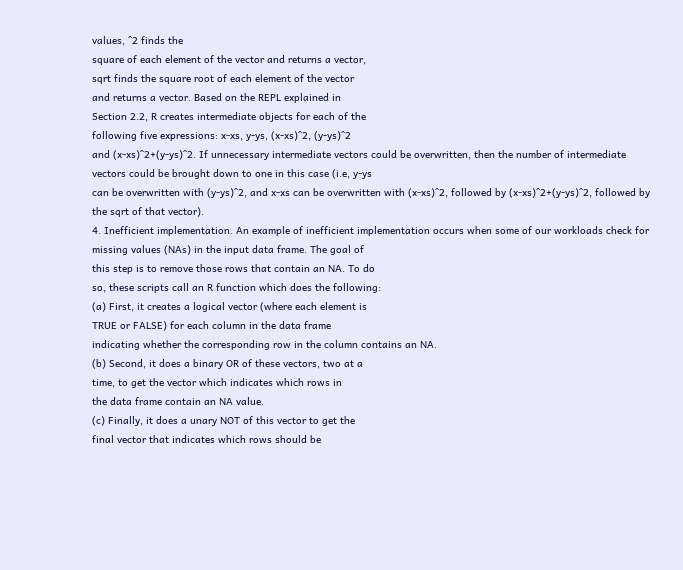values, ^2 finds the
square of each element of the vector and returns a vector,
sqrt finds the square root of each element of the vector
and returns a vector. Based on the REPL explained in
Section 2.2, R creates intermediate objects for each of the
following five expressions: x-xs, y-ys, (x-xs)^2, (y-ys)^2
and (x-xs)^2+(y-ys)^2. If unnecessary intermediate vectors could be overwritten, then the number of intermediate
vectors could be brought down to one in this case (i.e, y-ys
can be overwritten with (y-ys)^2, and x-xs can be overwritten with (x-xs)^2, followed by (x-xs)^2+(y-ys)^2, followed by the sqrt of that vector).
4. Inefficient implementation. An example of inefficient implementation occurs when some of our workloads check for
missing values (NAs) in the input data frame. The goal of
this step is to remove those rows that contain an NA. To do
so, these scripts call an R function which does the following:
(a) First, it creates a logical vector (where each element is
TRUE or FALSE) for each column in the data frame
indicating whether the corresponding row in the column contains an NA.
(b) Second, it does a binary OR of these vectors, two at a
time, to get the vector which indicates which rows in
the data frame contain an NA value.
(c) Finally, it does a unary NOT of this vector to get the
final vector that indicates which rows should be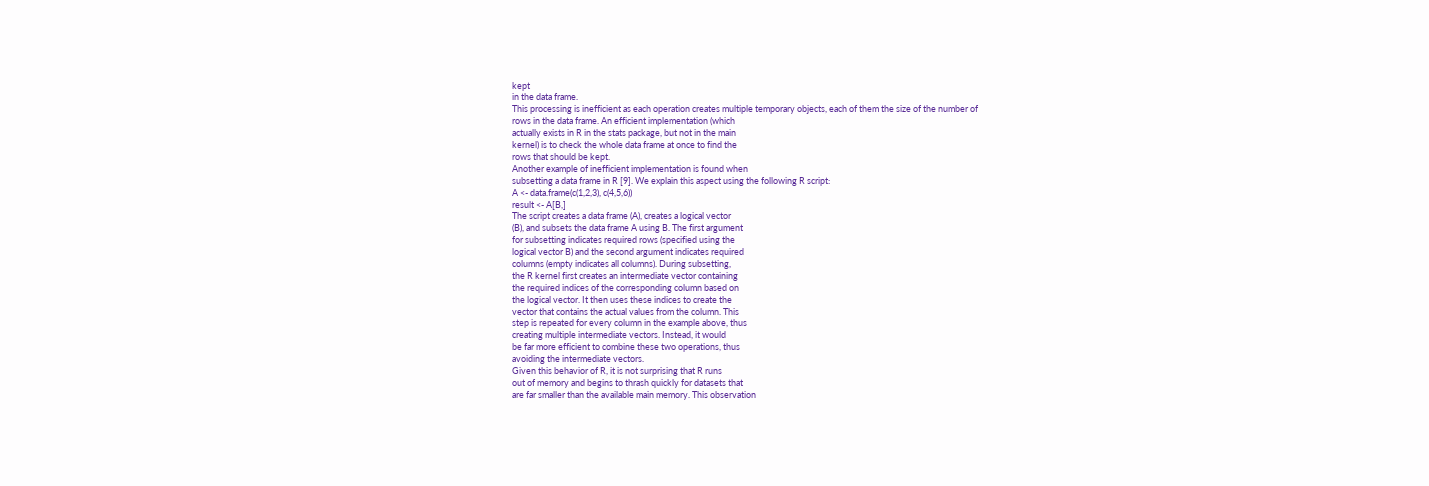kept
in the data frame.
This processing is inefficient as each operation creates multiple temporary objects, each of them the size of the number of
rows in the data frame. An efficient implementation (which
actually exists in R in the stats package, but not in the main
kernel) is to check the whole data frame at once to find the
rows that should be kept.
Another example of inefficient implementation is found when
subsetting a data frame in R [9]. We explain this aspect using the following R script:
A <- data.frame(c(1,2,3), c(4,5,6))
result <- A[B,]
The script creates a data frame (A), creates a logical vector
(B), and subsets the data frame A using B. The first argument
for subsetting indicates required rows (specified using the
logical vector B) and the second argument indicates required
columns (empty indicates all columns). During subsetting,
the R kernel first creates an intermediate vector containing
the required indices of the corresponding column based on
the logical vector. It then uses these indices to create the
vector that contains the actual values from the column. This
step is repeated for every column in the example above, thus
creating multiple intermediate vectors. Instead, it would
be far more efficient to combine these two operations, thus
avoiding the intermediate vectors.
Given this behavior of R, it is not surprising that R runs
out of memory and begins to thrash quickly for datasets that
are far smaller than the available main memory. This observation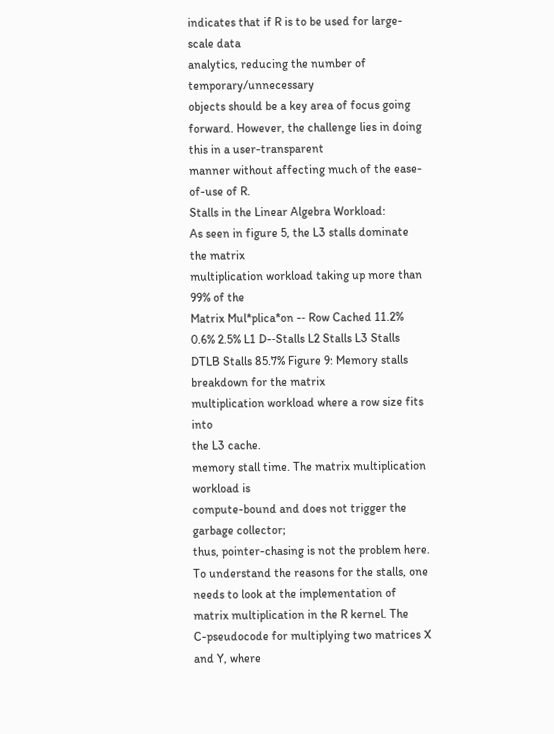indicates that if R is to be used for large-scale data
analytics, reducing the number of temporary/unnecessary
objects should be a key area of focus going forward. However, the challenge lies in doing this in a user-transparent
manner without affecting much of the ease-of-use of R.
Stalls in the Linear Algebra Workload:
As seen in figure 5, the L3 stalls dominate the matrix
multiplication workload taking up more than 99% of the
Matrix Mul*plica*on -‐ Row Cached 11.2% 0.6% 2.5% L1 D-‐Stalls L2 Stalls L3 Stalls DTLB Stalls 85.7% Figure 9: Memory stalls breakdown for the matrix
multiplication workload where a row size fits into
the L3 cache.
memory stall time. The matrix multiplication workload is
compute-bound and does not trigger the garbage collector;
thus, pointer-chasing is not the problem here. To understand the reasons for the stalls, one needs to look at the implementation of matrix multiplication in the R kernel. The
C-pseudocode for multiplying two matrices X and Y, where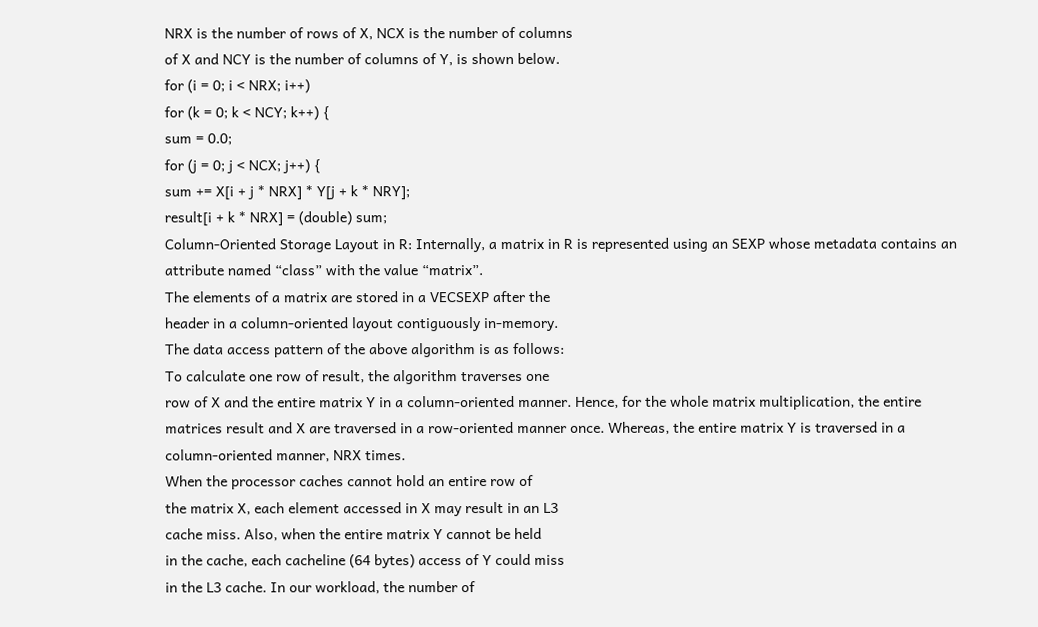NRX is the number of rows of X, NCX is the number of columns
of X and NCY is the number of columns of Y, is shown below.
for (i = 0; i < NRX; i++)
for (k = 0; k < NCY; k++) {
sum = 0.0;
for (j = 0; j < NCX; j++) {
sum += X[i + j * NRX] * Y[j + k * NRY];
result[i + k * NRX] = (double) sum;
Column-Oriented Storage Layout in R: Internally, a matrix in R is represented using an SEXP whose metadata contains an attribute named “class” with the value “matrix”.
The elements of a matrix are stored in a VECSEXP after the
header in a column-oriented layout contiguously in-memory.
The data access pattern of the above algorithm is as follows:
To calculate one row of result, the algorithm traverses one
row of X and the entire matrix Y in a column-oriented manner. Hence, for the whole matrix multiplication, the entire
matrices result and X are traversed in a row-oriented manner once. Whereas, the entire matrix Y is traversed in a
column-oriented manner, NRX times.
When the processor caches cannot hold an entire row of
the matrix X, each element accessed in X may result in an L3
cache miss. Also, when the entire matrix Y cannot be held
in the cache, each cacheline (64 bytes) access of Y could miss
in the L3 cache. In our workload, the number of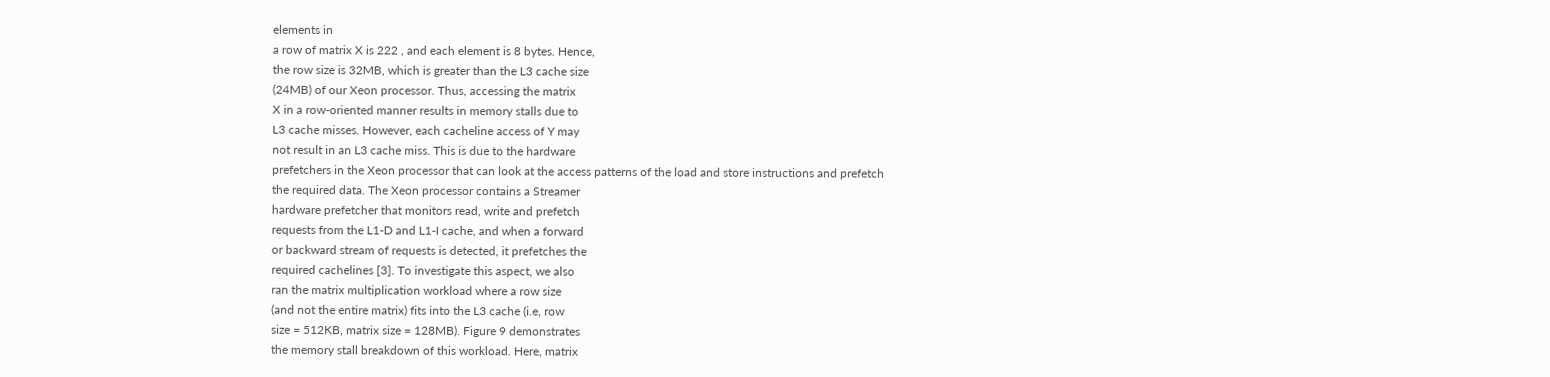elements in
a row of matrix X is 222 , and each element is 8 bytes. Hence,
the row size is 32MB, which is greater than the L3 cache size
(24MB) of our Xeon processor. Thus, accessing the matrix
X in a row-oriented manner results in memory stalls due to
L3 cache misses. However, each cacheline access of Y may
not result in an L3 cache miss. This is due to the hardware
prefetchers in the Xeon processor that can look at the access patterns of the load and store instructions and prefetch
the required data. The Xeon processor contains a Streamer
hardware prefetcher that monitors read, write and prefetch
requests from the L1-D and L1-I cache, and when a forward
or backward stream of requests is detected, it prefetches the
required cachelines [3]. To investigate this aspect, we also
ran the matrix multiplication workload where a row size
(and not the entire matrix) fits into the L3 cache (i.e, row
size = 512KB, matrix size = 128MB). Figure 9 demonstrates
the memory stall breakdown of this workload. Here, matrix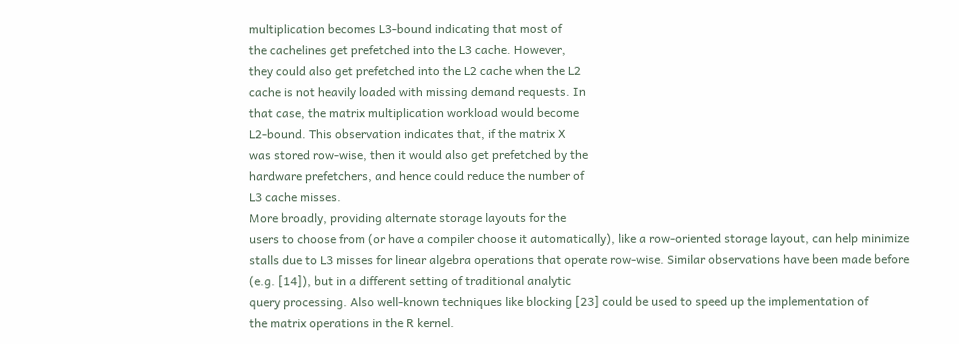multiplication becomes L3-bound indicating that most of
the cachelines get prefetched into the L3 cache. However,
they could also get prefetched into the L2 cache when the L2
cache is not heavily loaded with missing demand requests. In
that case, the matrix multiplication workload would become
L2-bound. This observation indicates that, if the matrix X
was stored row-wise, then it would also get prefetched by the
hardware prefetchers, and hence could reduce the number of
L3 cache misses.
More broadly, providing alternate storage layouts for the
users to choose from (or have a compiler choose it automatically), like a row-oriented storage layout, can help minimize
stalls due to L3 misses for linear algebra operations that operate row-wise. Similar observations have been made before
(e.g. [14]), but in a different setting of traditional analytic
query processing. Also well-known techniques like blocking [23] could be used to speed up the implementation of
the matrix operations in the R kernel.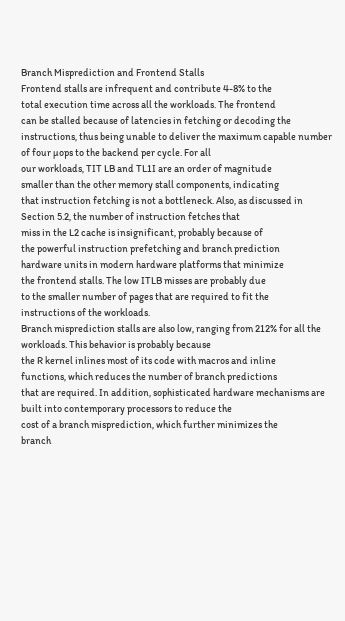Branch Misprediction and Frontend Stalls
Frontend stalls are infrequent and contribute 4-8% to the
total execution time across all the workloads. The frontend
can be stalled because of latencies in fetching or decoding the
instructions, thus being unable to deliver the maximum capable number of four µops to the backend per cycle. For all
our workloads, TIT LB and TL1I are an order of magnitude
smaller than the other memory stall components, indicating
that instruction fetching is not a bottleneck. Also, as discussed in Section 5.2, the number of instruction fetches that
miss in the L2 cache is insignificant, probably because of
the powerful instruction prefetching and branch prediction
hardware units in modern hardware platforms that minimize
the frontend stalls. The low ITLB misses are probably due
to the smaller number of pages that are required to fit the
instructions of the workloads.
Branch misprediction stalls are also low, ranging from 212% for all the workloads. This behavior is probably because
the R kernel inlines most of its code with macros and inline
functions, which reduces the number of branch predictions
that are required. In addition, sophisticated hardware mechanisms are built into contemporary processors to reduce the
cost of a branch misprediction, which further minimizes the
branch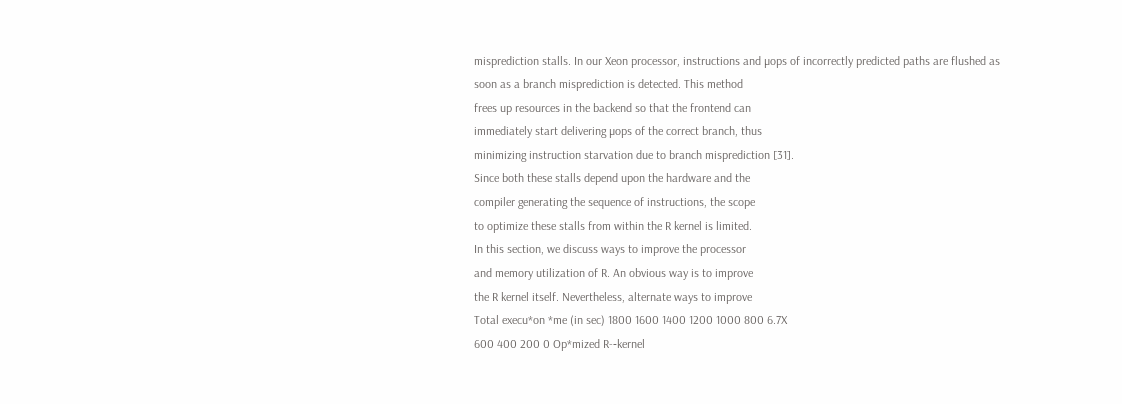misprediction stalls. In our Xeon processor, instructions and µops of incorrectly predicted paths are flushed as
soon as a branch misprediction is detected. This method
frees up resources in the backend so that the frontend can
immediately start delivering µops of the correct branch, thus
minimizing instruction starvation due to branch misprediction [31].
Since both these stalls depend upon the hardware and the
compiler generating the sequence of instructions, the scope
to optimize these stalls from within the R kernel is limited.
In this section, we discuss ways to improve the processor
and memory utilization of R. An obvious way is to improve
the R kernel itself. Nevertheless, alternate ways to improve
Total execu*on *me (in sec) 1800 1600 1400 1200 1000 800 6.7X
600 400 200 0 Op*mized R-‐kernel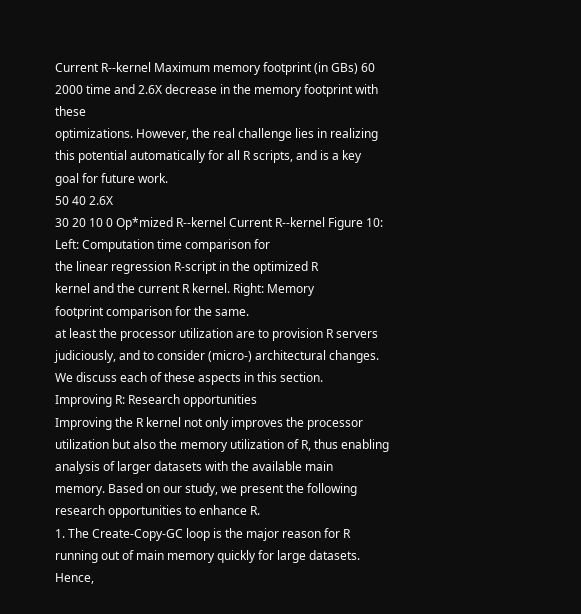Current R-‐kernel Maximum memory footprint (in GBs) 60 2000 time and 2.6X decrease in the memory footprint with these
optimizations. However, the real challenge lies in realizing
this potential automatically for all R scripts, and is a key
goal for future work.
50 40 2.6X
30 20 10 0 Op*mized R-‐kernel Current R-‐kernel Figure 10: Left: Computation time comparison for
the linear regression R-script in the optimized R
kernel and the current R kernel. Right: Memory
footprint comparison for the same.
at least the processor utilization are to provision R servers
judiciously, and to consider (micro-) architectural changes.
We discuss each of these aspects in this section.
Improving R: Research opportunities
Improving the R kernel not only improves the processor
utilization but also the memory utilization of R, thus enabling analysis of larger datasets with the available main
memory. Based on our study, we present the following research opportunities to enhance R.
1. The Create-Copy-GC loop is the major reason for R running out of main memory quickly for large datasets. Hence,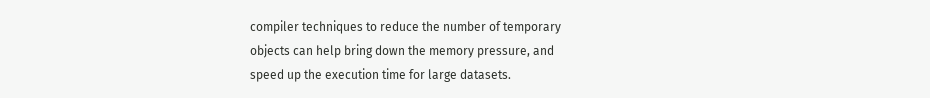compiler techniques to reduce the number of temporary
objects can help bring down the memory pressure, and
speed up the execution time for large datasets.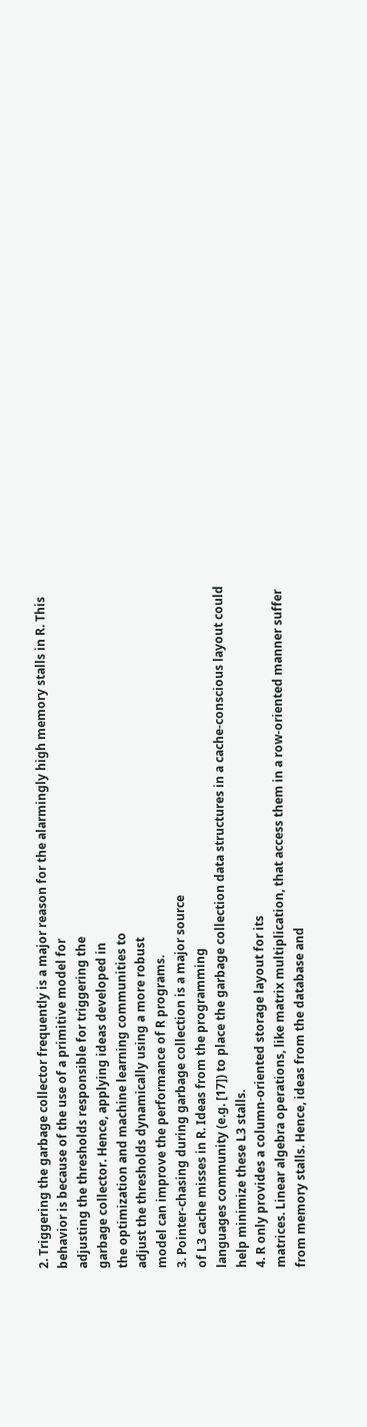2. Triggering the garbage collector frequently is a major reason for the alarmingly high memory stalls in R. This
behavior is because of the use of a primitive model for
adjusting the thresholds responsible for triggering the
garbage collector. Hence, applying ideas developed in
the optimization and machine learning communities to
adjust the thresholds dynamically using a more robust
model can improve the performance of R programs.
3. Pointer-chasing during garbage collection is a major source
of L3 cache misses in R. Ideas from the programming
languages community (e.g. [17]) to place the garbage collection data structures in a cache-conscious layout could
help minimize these L3 stalls.
4. R only provides a column-oriented storage layout for its
matrices. Linear algebra operations, like matrix multiplication, that access them in a row-oriented manner suffer
from memory stalls. Hence, ideas from the database and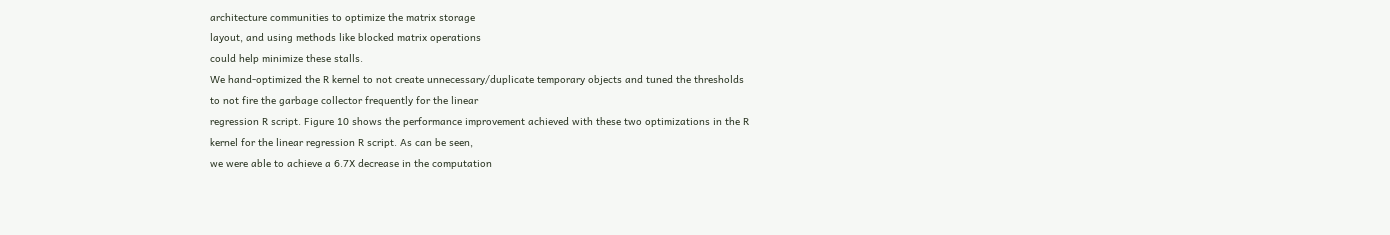architecture communities to optimize the matrix storage
layout, and using methods like blocked matrix operations
could help minimize these stalls.
We hand-optimized the R kernel to not create unnecessary/duplicate temporary objects and tuned the thresholds
to not fire the garbage collector frequently for the linear
regression R script. Figure 10 shows the performance improvement achieved with these two optimizations in the R
kernel for the linear regression R script. As can be seen,
we were able to achieve a 6.7X decrease in the computation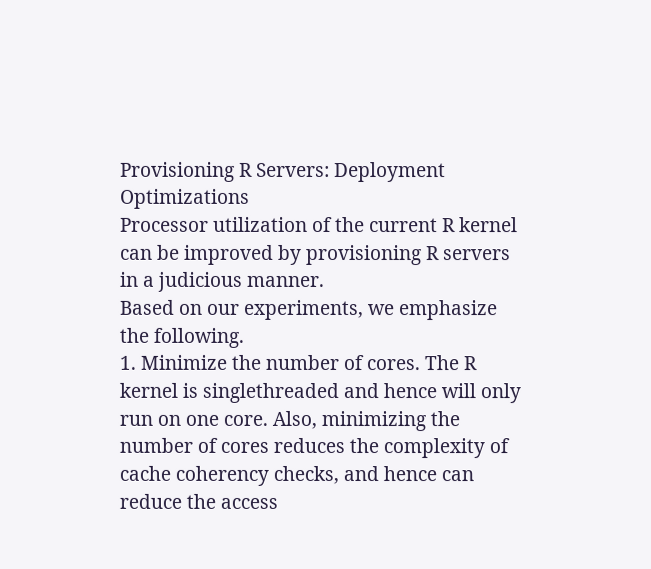Provisioning R Servers: Deployment Optimizations
Processor utilization of the current R kernel can be improved by provisioning R servers in a judicious manner.
Based on our experiments, we emphasize the following.
1. Minimize the number of cores. The R kernel is singlethreaded and hence will only run on one core. Also, minimizing the number of cores reduces the complexity of
cache coherency checks, and hence can reduce the access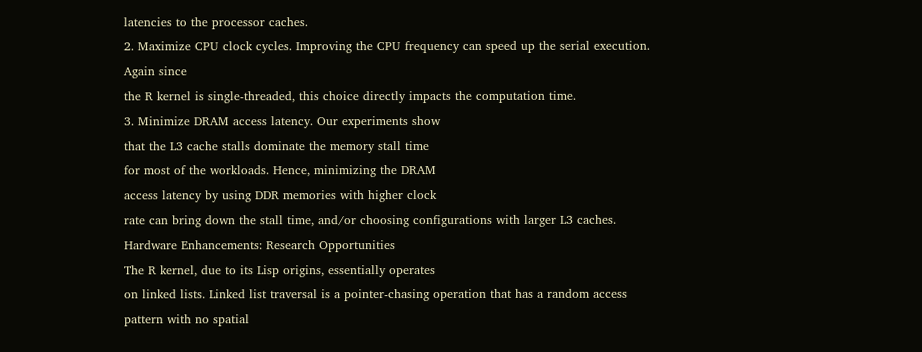latencies to the processor caches.
2. Maximize CPU clock cycles. Improving the CPU frequency can speed up the serial execution. Again since
the R kernel is single-threaded, this choice directly impacts the computation time.
3. Minimize DRAM access latency. Our experiments show
that the L3 cache stalls dominate the memory stall time
for most of the workloads. Hence, minimizing the DRAM
access latency by using DDR memories with higher clock
rate can bring down the stall time, and/or choosing configurations with larger L3 caches.
Hardware Enhancements: Research Opportunities
The R kernel, due to its Lisp origins, essentially operates
on linked lists. Linked list traversal is a pointer-chasing operation that has a random access pattern with no spatial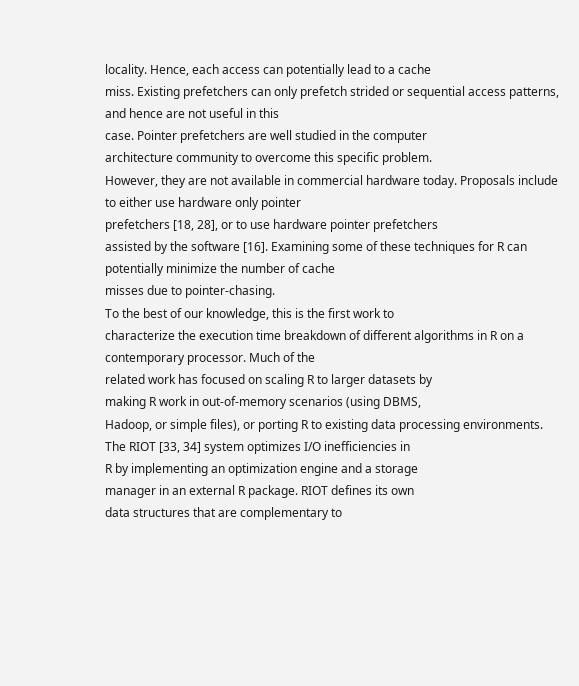locality. Hence, each access can potentially lead to a cache
miss. Existing prefetchers can only prefetch strided or sequential access patterns, and hence are not useful in this
case. Pointer prefetchers are well studied in the computer
architecture community to overcome this specific problem.
However, they are not available in commercial hardware today. Proposals include to either use hardware only pointer
prefetchers [18, 28], or to use hardware pointer prefetchers
assisted by the software [16]. Examining some of these techniques for R can potentially minimize the number of cache
misses due to pointer-chasing.
To the best of our knowledge, this is the first work to
characterize the execution time breakdown of different algorithms in R on a contemporary processor. Much of the
related work has focused on scaling R to larger datasets by
making R work in out-of-memory scenarios (using DBMS,
Hadoop, or simple files), or porting R to existing data processing environments.
The RIOT [33, 34] system optimizes I/O inefficiencies in
R by implementing an optimization engine and a storage
manager in an external R package. RIOT defines its own
data structures that are complementary to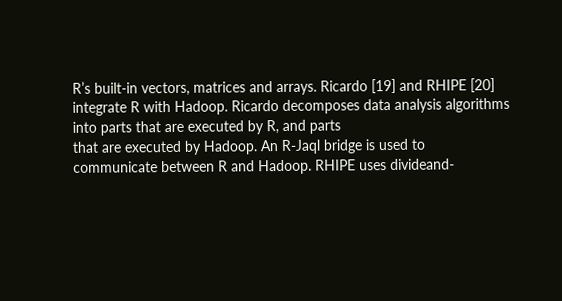R’s built-in vectors, matrices and arrays. Ricardo [19] and RHIPE [20]
integrate R with Hadoop. Ricardo decomposes data analysis algorithms into parts that are executed by R, and parts
that are executed by Hadoop. An R-Jaql bridge is used to
communicate between R and Hadoop. RHIPE uses divideand-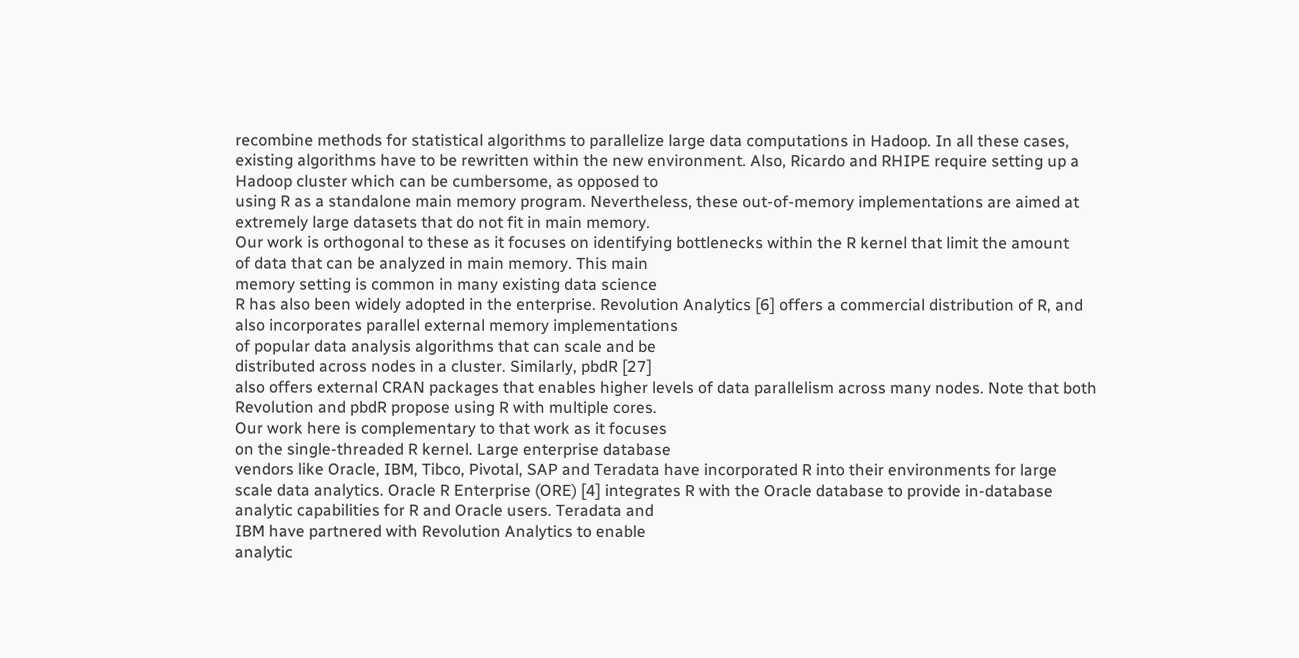recombine methods for statistical algorithms to parallelize large data computations in Hadoop. In all these cases,
existing algorithms have to be rewritten within the new environment. Also, Ricardo and RHIPE require setting up a
Hadoop cluster which can be cumbersome, as opposed to
using R as a standalone main memory program. Nevertheless, these out-of-memory implementations are aimed at
extremely large datasets that do not fit in main memory.
Our work is orthogonal to these as it focuses on identifying bottlenecks within the R kernel that limit the amount
of data that can be analyzed in main memory. This main
memory setting is common in many existing data science
R has also been widely adopted in the enterprise. Revolution Analytics [6] offers a commercial distribution of R, and
also incorporates parallel external memory implementations
of popular data analysis algorithms that can scale and be
distributed across nodes in a cluster. Similarly, pbdR [27]
also offers external CRAN packages that enables higher levels of data parallelism across many nodes. Note that both
Revolution and pbdR propose using R with multiple cores.
Our work here is complementary to that work as it focuses
on the single-threaded R kernel. Large enterprise database
vendors like Oracle, IBM, Tibco, Pivotal, SAP and Teradata have incorporated R into their environments for large
scale data analytics. Oracle R Enterprise (ORE) [4] integrates R with the Oracle database to provide in-database
analytic capabilities for R and Oracle users. Teradata and
IBM have partnered with Revolution Analytics to enable
analytic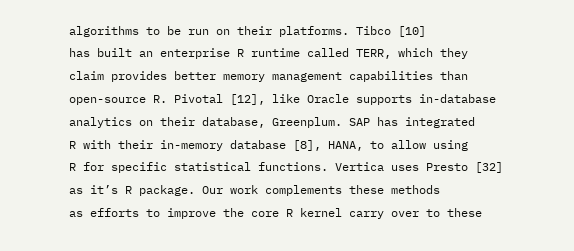algorithms to be run on their platforms. Tibco [10]
has built an enterprise R runtime called TERR, which they
claim provides better memory management capabilities than
open-source R. Pivotal [12], like Oracle supports in-database
analytics on their database, Greenplum. SAP has integrated
R with their in-memory database [8], HANA, to allow using
R for specific statistical functions. Vertica uses Presto [32]
as it’s R package. Our work complements these methods
as efforts to improve the core R kernel carry over to these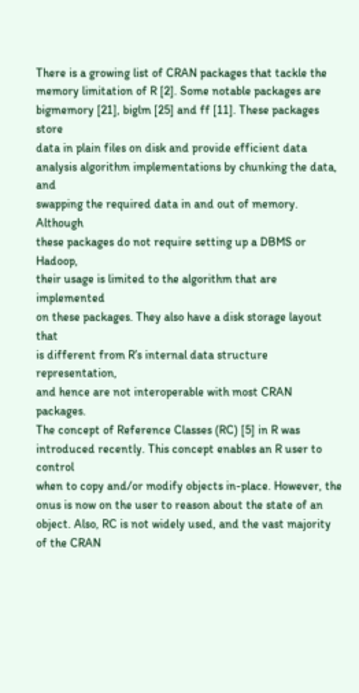There is a growing list of CRAN packages that tackle the
memory limitation of R [2]. Some notable packages are bigmemory [21], biglm [25] and ff [11]. These packages store
data in plain files on disk and provide efficient data analysis algorithm implementations by chunking the data, and
swapping the required data in and out of memory. Although
these packages do not require setting up a DBMS or Hadoop,
their usage is limited to the algorithm that are implemented
on these packages. They also have a disk storage layout that
is different from R’s internal data structure representation,
and hence are not interoperable with most CRAN packages.
The concept of Reference Classes (RC) [5] in R was introduced recently. This concept enables an R user to control
when to copy and/or modify objects in-place. However, the
onus is now on the user to reason about the state of an object. Also, RC is not widely used, and the vast majority
of the CRAN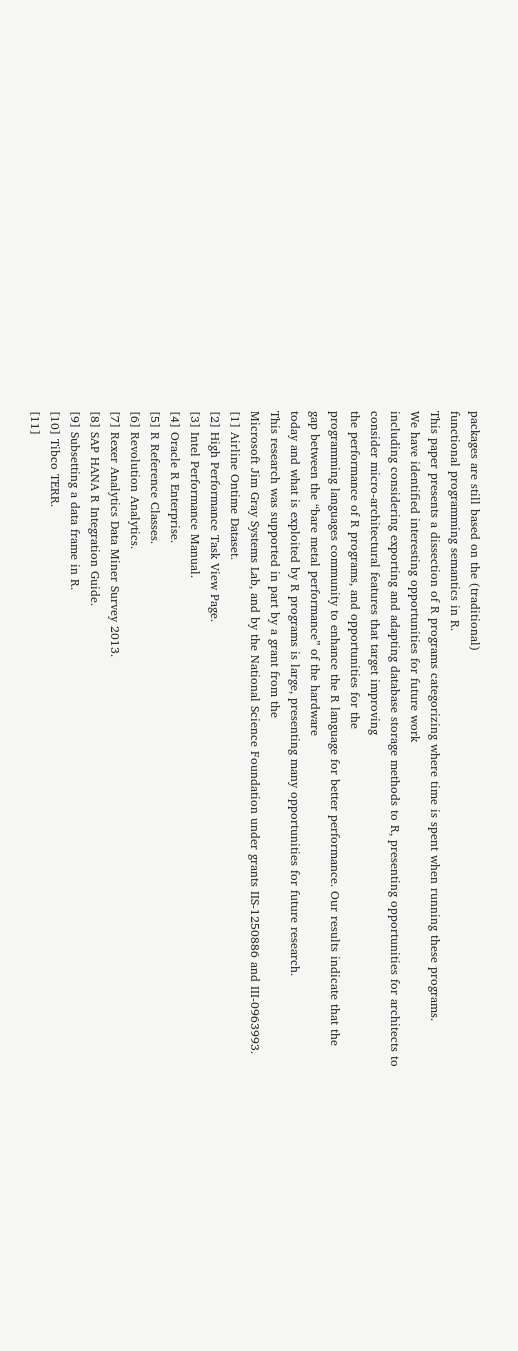packages are still based on the (traditional)
functional programming semantics in R.
This paper presents a dissection of R programs categorizing where time is spent when running these programs.
We have identified interesting opportunities for future work
including considering exporting and adapting database storage methods to R, presenting opportunities for architects to
consider micro-architectural features that target improving
the performance of R programs, and opportunities for the
programming languages community to enhance the R language for better performance. Our results indicate that the
gap between the “bare metal performance” of the hardware
today and what is exploited by R programs is large, presenting many opportunities for future research.
This research was supported in part by a grant from the
Microsoft Jim Gray Systems Lab, and by the National Science Foundation under grants IIS-1250886 and III-0963993.
[1] Airline Ontime Dataset.
[2] High Performance Task View Page.
[3] Intel Performance Manual.
[4] Oracle R Enterprise.
[5] R Reference Classes.
[6] Revolution Analytics.
[7] Rexer Analytics Data Miner Survey 2013.
[8] SAP HANA R Integration Guide.
[9] Subsetting a data frame in R.
[10] Tibco TERR.
[11]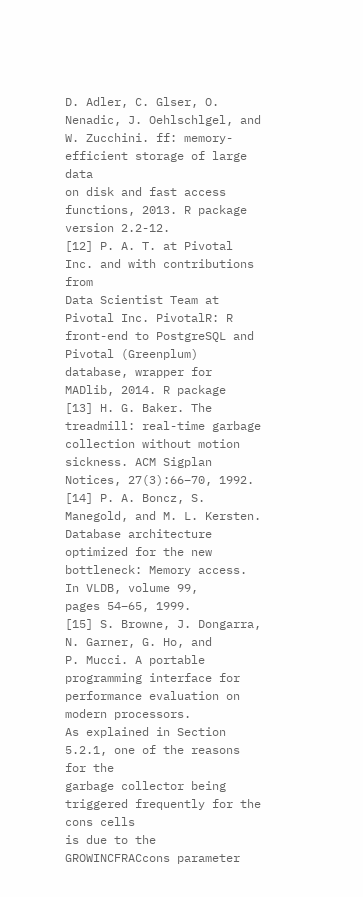D. Adler, C. Glser, O. Nenadic, J. Oehlschlgel, and
W. Zucchini. ff: memory-efficient storage of large data
on disk and fast access functions, 2013. R package
version 2.2-12.
[12] P. A. T. at Pivotal Inc. and with contributions from
Data Scientist Team at Pivotal Inc. PivotalR: R
front-end to PostgreSQL and Pivotal (Greenplum)
database, wrapper for MADlib, 2014. R package
[13] H. G. Baker. The treadmill: real-time garbage
collection without motion sickness. ACM Sigplan
Notices, 27(3):66–70, 1992.
[14] P. A. Boncz, S. Manegold, and M. L. Kersten.
Database architecture optimized for the new
bottleneck: Memory access. In VLDB, volume 99,
pages 54–65, 1999.
[15] S. Browne, J. Dongarra, N. Garner, G. Ho, and
P. Mucci. A portable programming interface for
performance evaluation on modern processors.
As explained in Section 5.2.1, one of the reasons for the
garbage collector being triggered frequently for the cons cells
is due to the GROWINCFRACcons parameter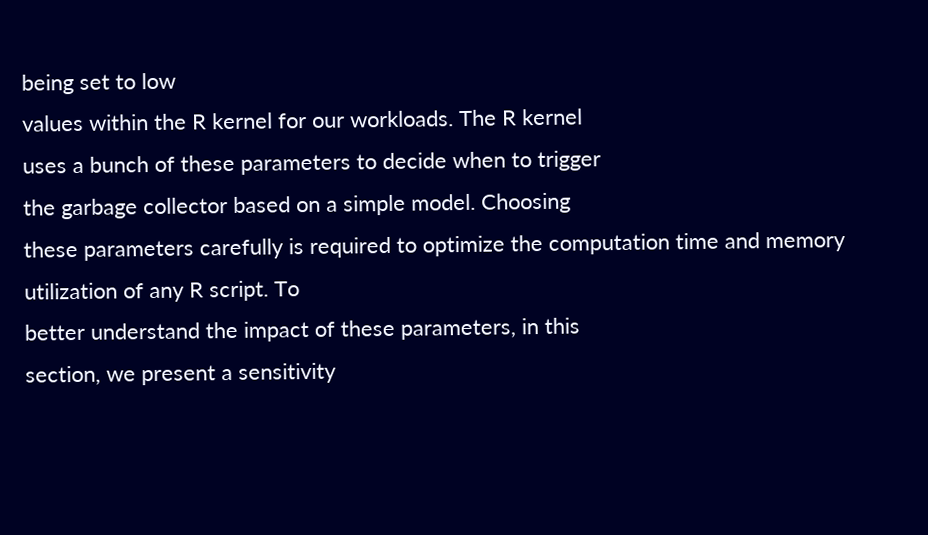being set to low
values within the R kernel for our workloads. The R kernel
uses a bunch of these parameters to decide when to trigger
the garbage collector based on a simple model. Choosing
these parameters carefully is required to optimize the computation time and memory utilization of any R script. To
better understand the impact of these parameters, in this
section, we present a sensitivity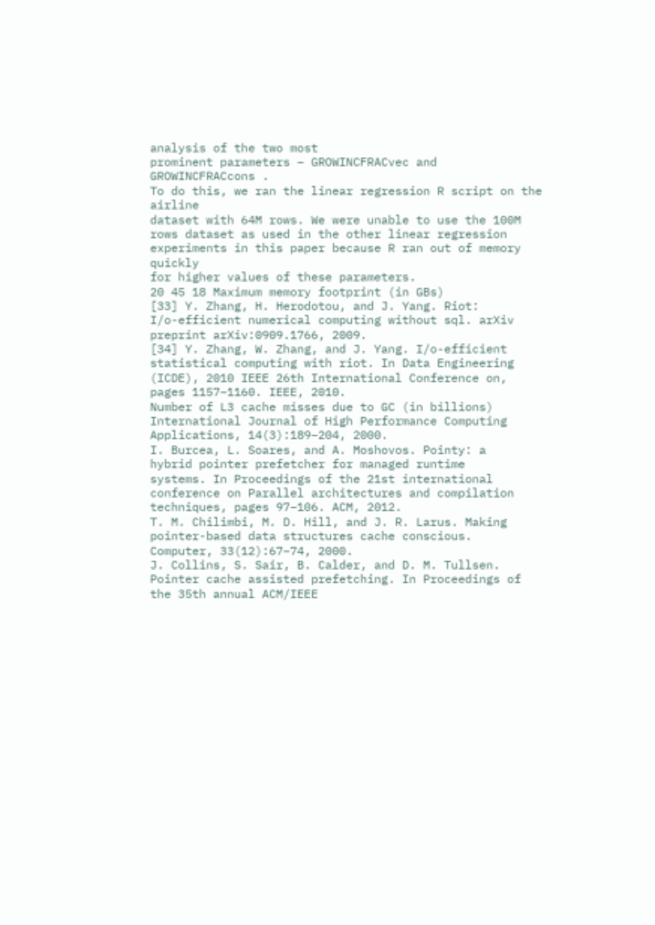analysis of the two most
prominent parameters – GROWINCFRACvec and GROWINCFRACcons .
To do this, we ran the linear regression R script on the airline
dataset with 64M rows. We were unable to use the 100M
rows dataset as used in the other linear regression experiments in this paper because R ran out of memory quickly
for higher values of these parameters.
20 45 18 Maximum memory footprint (in GBs)
[33] Y. Zhang, H. Herodotou, and J. Yang. Riot:
I/o-efficient numerical computing without sql. arXiv
preprint arXiv:0909.1766, 2009.
[34] Y. Zhang, W. Zhang, and J. Yang. I/o-efficient
statistical computing with riot. In Data Engineering
(ICDE), 2010 IEEE 26th International Conference on,
pages 1157–1160. IEEE, 2010.
Number of L3 cache misses due to GC (in billions)
International Journal of High Performance Computing
Applications, 14(3):189–204, 2000.
I. Burcea, L. Soares, and A. Moshovos. Pointy: a
hybrid pointer prefetcher for managed runtime
systems. In Proceedings of the 21st international
conference on Parallel architectures and compilation
techniques, pages 97–106. ACM, 2012.
T. M. Chilimbi, M. D. Hill, and J. R. Larus. Making
pointer-based data structures cache conscious.
Computer, 33(12):67–74, 2000.
J. Collins, S. Sair, B. Calder, and D. M. Tullsen.
Pointer cache assisted prefetching. In Proceedings of
the 35th annual ACM/IEEE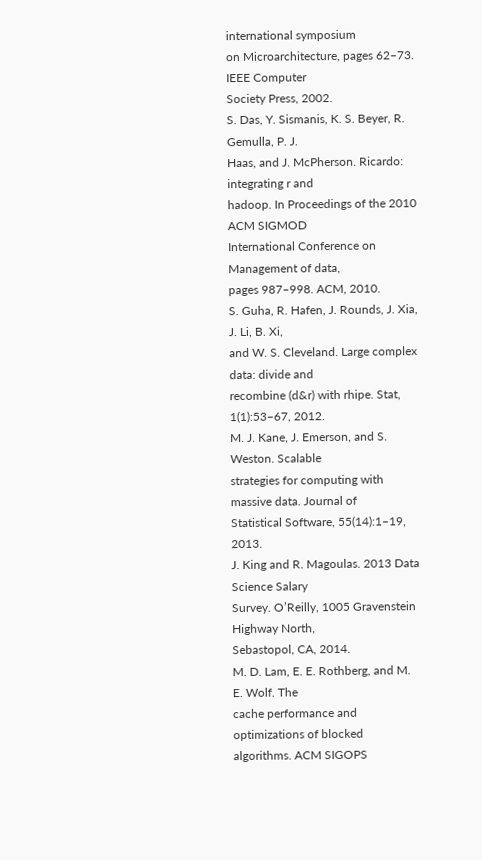international symposium
on Microarchitecture, pages 62–73. IEEE Computer
Society Press, 2002.
S. Das, Y. Sismanis, K. S. Beyer, R. Gemulla, P. J.
Haas, and J. McPherson. Ricardo: integrating r and
hadoop. In Proceedings of the 2010 ACM SIGMOD
International Conference on Management of data,
pages 987–998. ACM, 2010.
S. Guha, R. Hafen, J. Rounds, J. Xia, J. Li, B. Xi,
and W. S. Cleveland. Large complex data: divide and
recombine (d&r) with rhipe. Stat, 1(1):53–67, 2012.
M. J. Kane, J. Emerson, and S. Weston. Scalable
strategies for computing with massive data. Journal of
Statistical Software, 55(14):1–19, 2013.
J. King and R. Magoulas. 2013 Data Science Salary
Survey. O’Reilly, 1005 Gravenstein Highway North,
Sebastopol, CA, 2014.
M. D. Lam, E. E. Rothberg, and M. E. Wolf. The
cache performance and optimizations of blocked
algorithms. ACM SIGOPS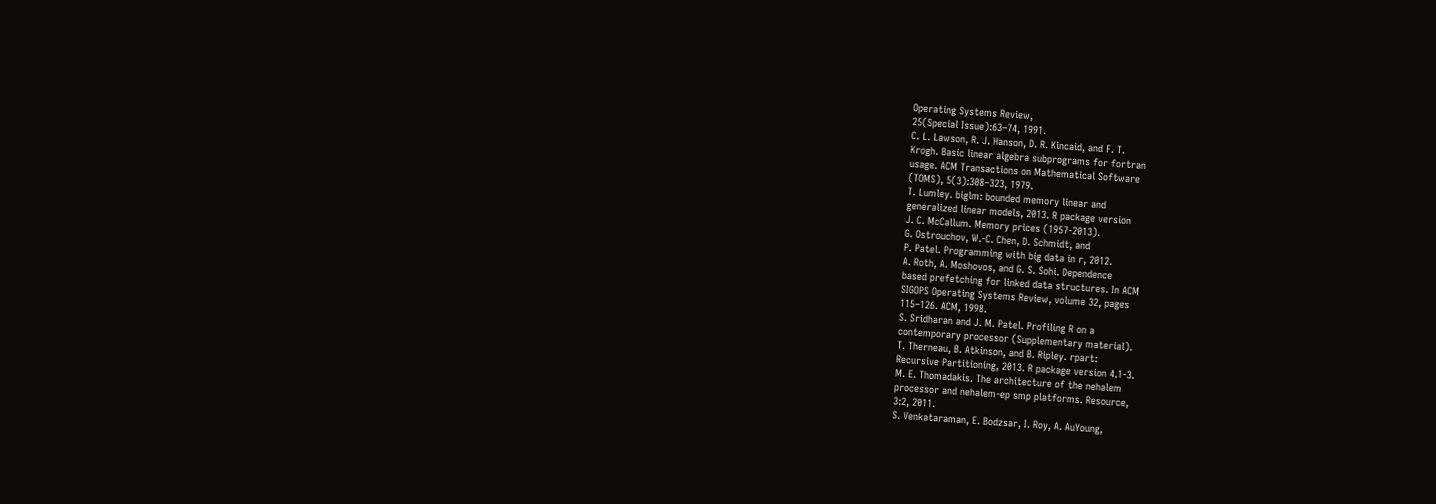Operating Systems Review,
25(Special Issue):63–74, 1991.
C. L. Lawson, R. J. Hanson, D. R. Kincaid, and F. T.
Krogh. Basic linear algebra subprograms for fortran
usage. ACM Transactions on Mathematical Software
(TOMS), 5(3):308–323, 1979.
T. Lumley. biglm: bounded memory linear and
generalized linear models, 2013. R package version
J. C. McCallum. Memory prices (1957-2013).
G. Ostrouchov, W.-C. Chen, D. Schmidt, and
P. Patel. Programming with big data in r, 2012.
A. Roth, A. Moshovos, and G. S. Sohi. Dependence
based prefetching for linked data structures. In ACM
SIGOPS Operating Systems Review, volume 32, pages
115–126. ACM, 1998.
S. Sridharan and J. M. Patel. Profiling R on a
contemporary processor (Supplementary material).
T. Therneau, B. Atkinson, and B. Ripley. rpart:
Recursive Partitioning, 2013. R package version 4.1-3.
M. E. Thomadakis. The architecture of the nehalem
processor and nehalem-ep smp platforms. Resource,
3:2, 2011.
S. Venkataraman, E. Bodzsar, I. Roy, A. AuYoung,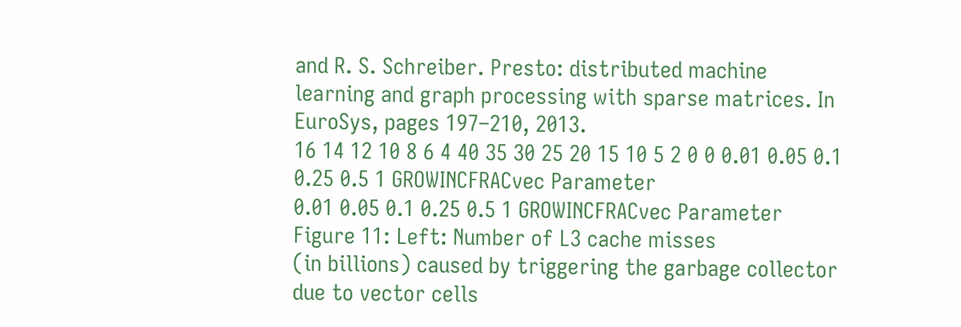and R. S. Schreiber. Presto: distributed machine
learning and graph processing with sparse matrices. In
EuroSys, pages 197–210, 2013.
16 14 12 10 8 6 4 40 35 30 25 20 15 10 5 2 0 0 0.01 0.05 0.1 0.25 0.5 1 GROWINCFRACvec Parameter
0.01 0.05 0.1 0.25 0.5 1 GROWINCFRACvec Parameter
Figure 11: Left: Number of L3 cache misses
(in billions) caused by triggering the garbage collector due to vector cells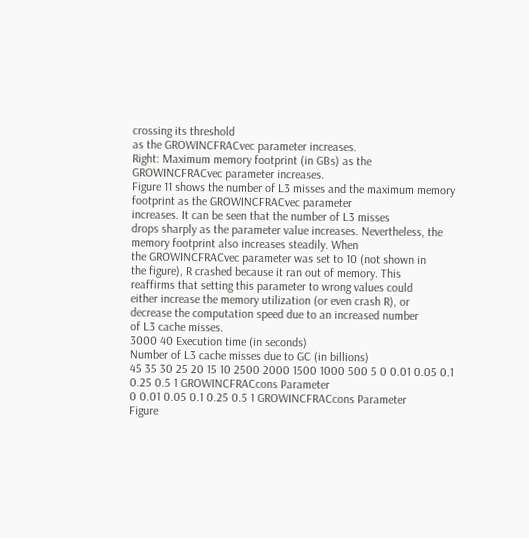crossing its threshold
as the GROWINCFRACvec parameter increases.
Right: Maximum memory footprint (in GBs) as the
GROWINCFRACvec parameter increases.
Figure 11 shows the number of L3 misses and the maximum memory footprint as the GROWINCFRACvec parameter
increases. It can be seen that the number of L3 misses
drops sharply as the parameter value increases. Nevertheless, the memory footprint also increases steadily. When
the GROWINCFRACvec parameter was set to 10 (not shown in
the figure), R crashed because it ran out of memory. This
reaffirms that setting this parameter to wrong values could
either increase the memory utilization (or even crash R), or
decrease the computation speed due to an increased number
of L3 cache misses.
3000 40 Execution time (in seconds)
Number of L3 cache misses due to GC (in billions)
45 35 30 25 20 15 10 2500 2000 1500 1000 500 5 0 0.01 0.05 0.1 0.25 0.5 1 GROWINCFRACcons Parameter
0 0.01 0.05 0.1 0.25 0.5 1 GROWINCFRACcons Parameter
Figure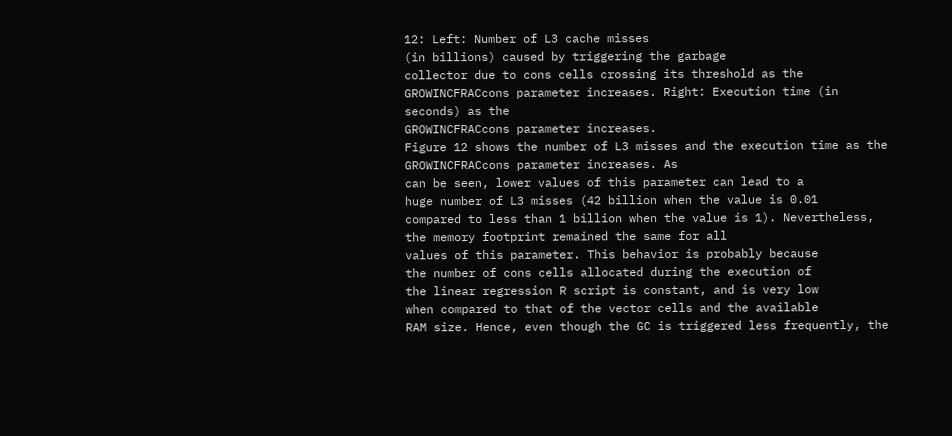12: Left: Number of L3 cache misses
(in billions) caused by triggering the garbage
collector due to cons cells crossing its threshold as the GROWINCFRACcons parameter increases. Right: Execution time (in seconds) as the
GROWINCFRACcons parameter increases.
Figure 12 shows the number of L3 misses and the execution time as the GROWINCFRACcons parameter increases. As
can be seen, lower values of this parameter can lead to a
huge number of L3 misses (42 billion when the value is 0.01
compared to less than 1 billion when the value is 1). Nevertheless, the memory footprint remained the same for all
values of this parameter. This behavior is probably because
the number of cons cells allocated during the execution of
the linear regression R script is constant, and is very low
when compared to that of the vector cells and the available
RAM size. Hence, even though the GC is triggered less frequently, the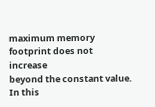maximum memory footprint does not increase
beyond the constant value. In this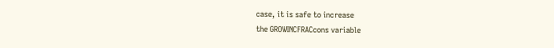case, it is safe to increase
the GROWINCFRACcons variable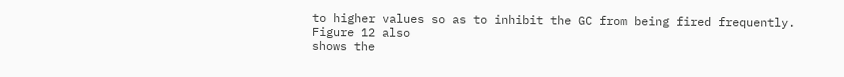to higher values so as to inhibit the GC from being fired frequently. Figure 12 also
shows the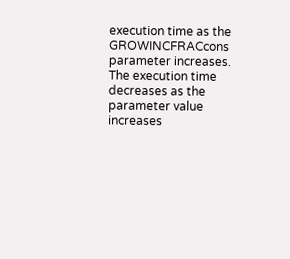execution time as the GROWINCFRACcons parameter increases. The execution time decreases as the parameter value increases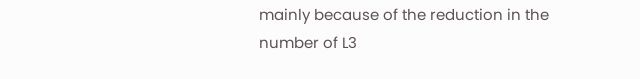mainly because of the reduction in the
number of L3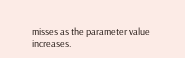misses as the parameter value increases.